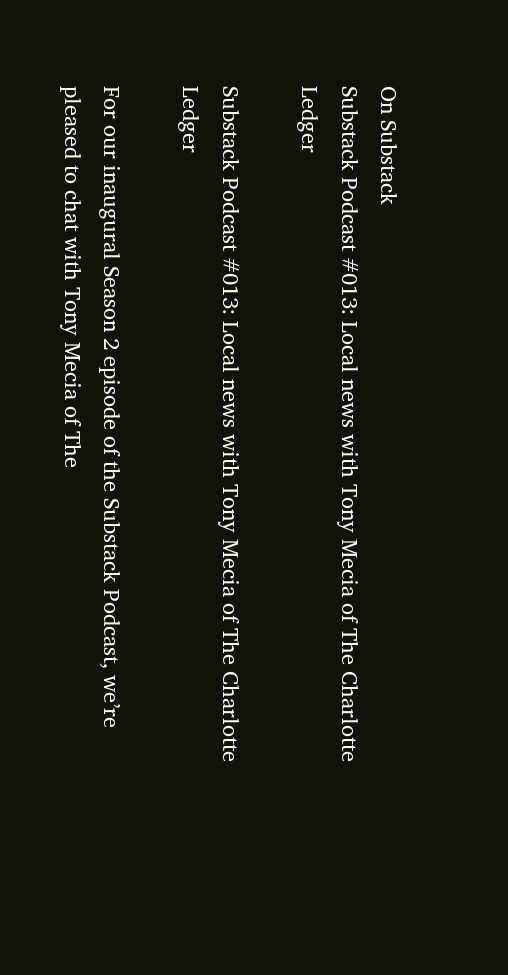On Substack
Substack Podcast #013: Local news with Tony Mecia of The Charlotte Ledger

Substack Podcast #013: Local news with Tony Mecia of The Charlotte Ledger

For our inaugural Season 2 episode of the Substack Podcast, we’re pleased to chat with Tony Mecia of The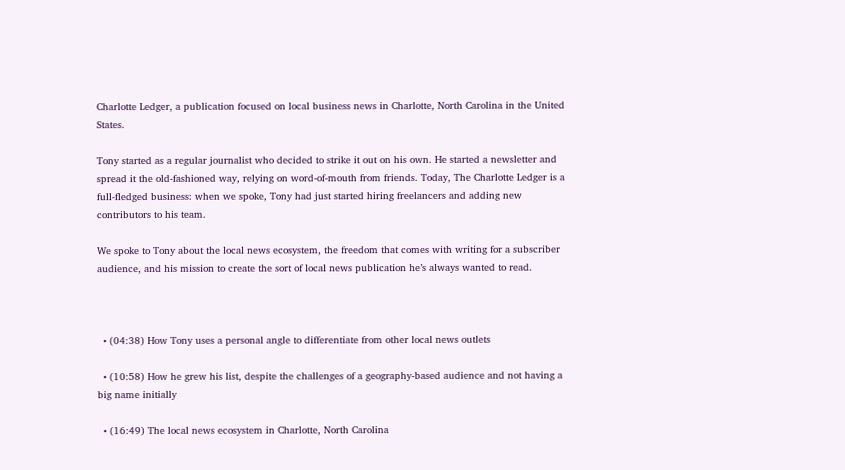Charlotte Ledger, a publication focused on local business news in Charlotte, North Carolina in the United States.

Tony started as a regular journalist who decided to strike it out on his own. He started a newsletter and spread it the old-fashioned way, relying on word-of-mouth from friends. Today, The Charlotte Ledger is a full-fledged business: when we spoke, Tony had just started hiring freelancers and adding new contributors to his team.

We spoke to Tony about the local news ecosystem, the freedom that comes with writing for a subscriber audience, and his mission to create the sort of local news publication he’s always wanted to read.



  • (04:38) How Tony uses a personal angle to differentiate from other local news outlets

  • (10:58) How he grew his list, despite the challenges of a geography-based audience and not having a big name initially

  • (16:49) The local news ecosystem in Charlotte, North Carolina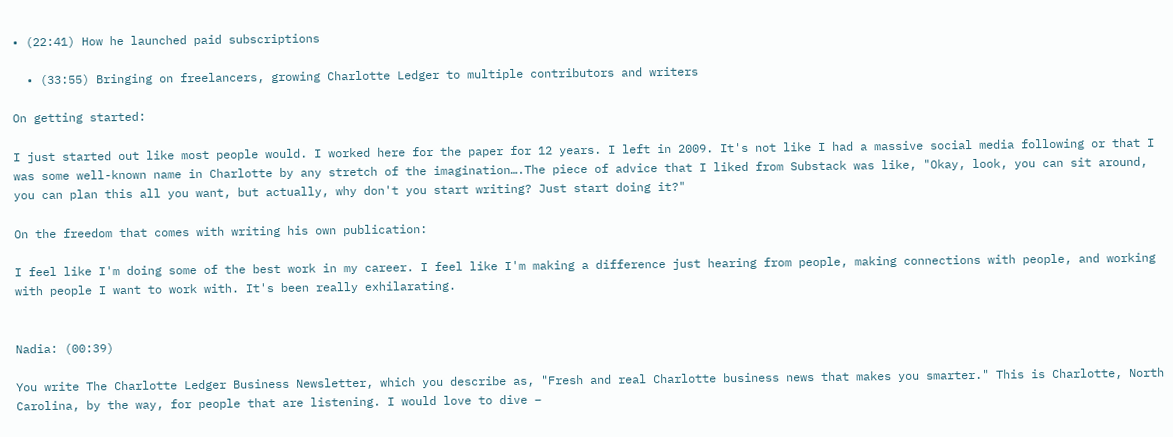• (22:41) How he launched paid subscriptions

  • (33:55) Bringing on freelancers, growing Charlotte Ledger to multiple contributors and writers

On getting started:

I just started out like most people would. I worked here for the paper for 12 years. I left in 2009. It's not like I had a massive social media following or that I was some well-known name in Charlotte by any stretch of the imagination….The piece of advice that I liked from Substack was like, "Okay, look, you can sit around, you can plan this all you want, but actually, why don't you start writing? Just start doing it?"

On the freedom that comes with writing his own publication:

I feel like I'm doing some of the best work in my career. I feel like I'm making a difference just hearing from people, making connections with people, and working with people I want to work with. It's been really exhilarating.


Nadia: (00:39)

You write The Charlotte Ledger Business Newsletter, which you describe as, "Fresh and real Charlotte business news that makes you smarter." This is Charlotte, North Carolina, by the way, for people that are listening. I would love to dive –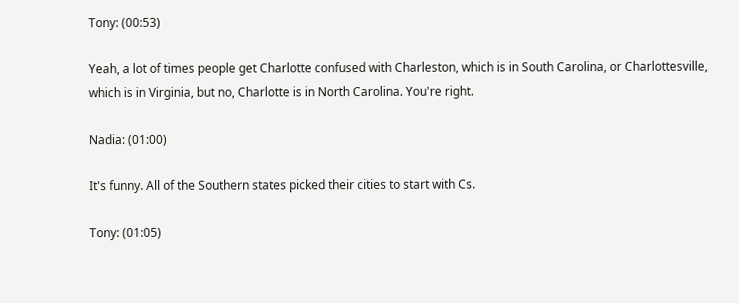Tony: (00:53)

Yeah, a lot of times people get Charlotte confused with Charleston, which is in South Carolina, or Charlottesville, which is in Virginia, but no, Charlotte is in North Carolina. You're right.

Nadia: (01:00)

It's funny. All of the Southern states picked their cities to start with Cs.

Tony: (01:05)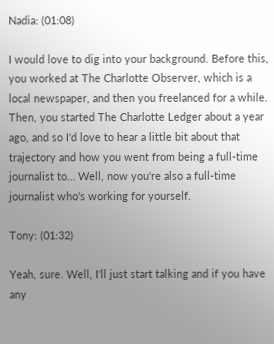Nadia: (01:08)

I would love to dig into your background. Before this, you worked at The Charlotte Observer, which is a local newspaper, and then you freelanced for a while. Then, you started The Charlotte Ledger about a year ago, and so I'd love to hear a little bit about that trajectory and how you went from being a full-time journalist to… Well, now you're also a full-time journalist who's working for yourself.

Tony: (01:32)

Yeah, sure. Well, I'll just start talking and if you have any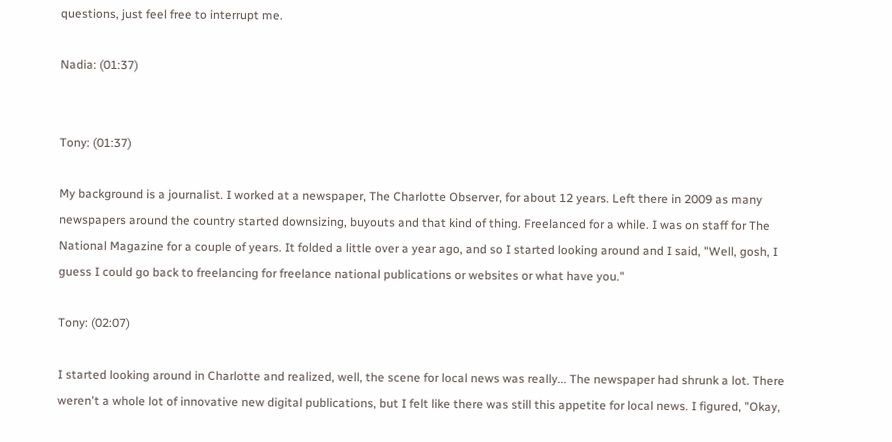questions, just feel free to interrupt me.

Nadia: (01:37)


Tony: (01:37)

My background is a journalist. I worked at a newspaper, The Charlotte Observer, for about 12 years. Left there in 2009 as many newspapers around the country started downsizing, buyouts and that kind of thing. Freelanced for a while. I was on staff for The National Magazine for a couple of years. It folded a little over a year ago, and so I started looking around and I said, "Well, gosh, I guess I could go back to freelancing for freelance national publications or websites or what have you."

Tony: (02:07)

I started looking around in Charlotte and realized, well, the scene for local news was really... The newspaper had shrunk a lot. There weren't a whole lot of innovative new digital publications, but I felt like there was still this appetite for local news. I figured, "Okay,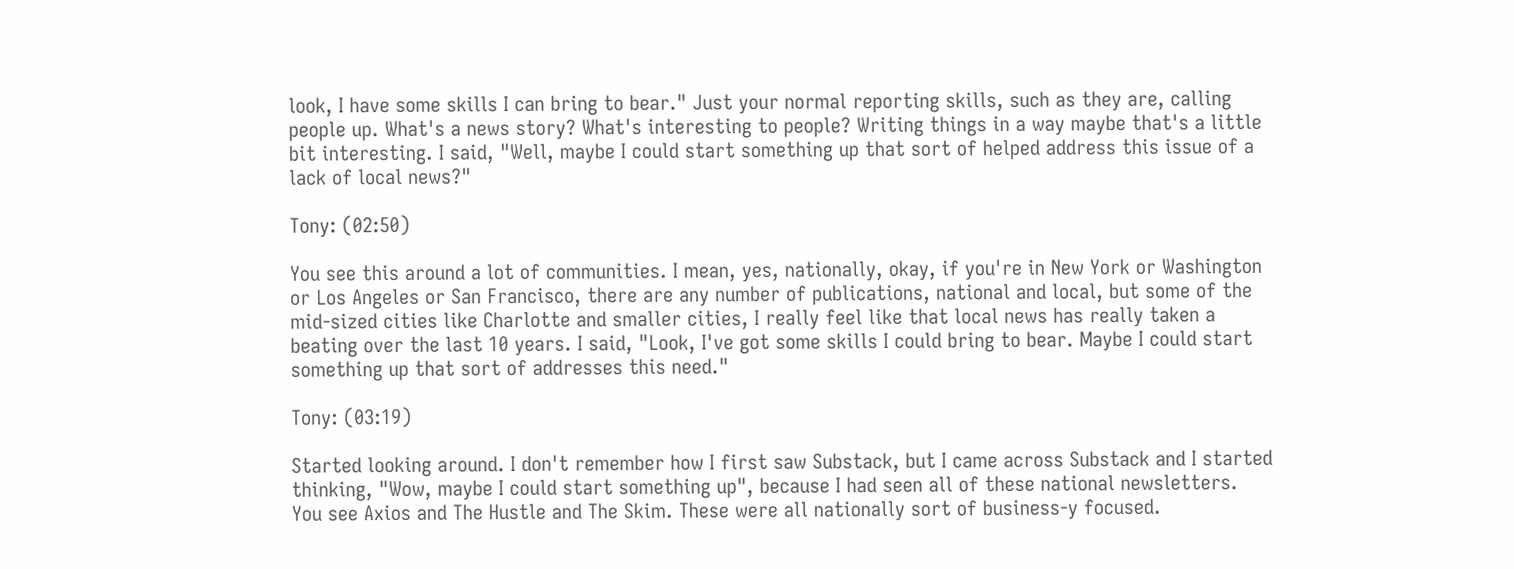look, I have some skills I can bring to bear." Just your normal reporting skills, such as they are, calling people up. What's a news story? What's interesting to people? Writing things in a way maybe that's a little bit interesting. I said, "Well, maybe I could start something up that sort of helped address this issue of a lack of local news?"

Tony: (02:50)

You see this around a lot of communities. I mean, yes, nationally, okay, if you're in New York or Washington or Los Angeles or San Francisco, there are any number of publications, national and local, but some of the mid-sized cities like Charlotte and smaller cities, I really feel like that local news has really taken a beating over the last 10 years. I said, "Look, I've got some skills I could bring to bear. Maybe I could start something up that sort of addresses this need."

Tony: (03:19)

Started looking around. I don't remember how I first saw Substack, but I came across Substack and I started thinking, "Wow, maybe I could start something up", because I had seen all of these national newsletters. You see Axios and The Hustle and The Skim. These were all nationally sort of business-y focused.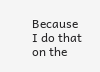Because I do that on the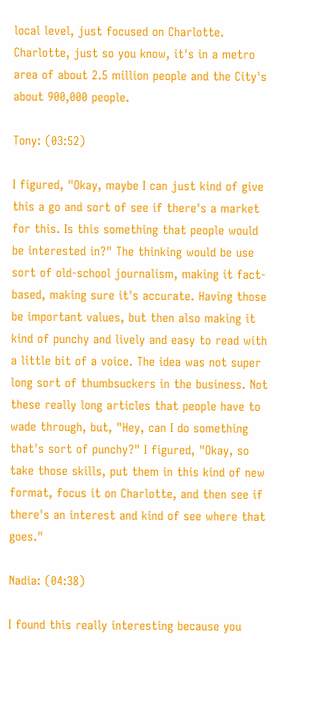local level, just focused on Charlotte. Charlotte, just so you know, it's in a metro area of about 2.5 million people and the City's about 900,000 people.

Tony: (03:52)

I figured, "Okay, maybe I can just kind of give this a go and sort of see if there's a market for this. Is this something that people would be interested in?" The thinking would be use sort of old-school journalism, making it fact-based, making sure it's accurate. Having those be important values, but then also making it kind of punchy and lively and easy to read with a little bit of a voice. The idea was not super long sort of thumbsuckers in the business. Not these really long articles that people have to wade through, but, "Hey, can I do something that's sort of punchy?" I figured, "Okay, so take those skills, put them in this kind of new format, focus it on Charlotte, and then see if there's an interest and kind of see where that goes."

Nadia: (04:38)

I found this really interesting because you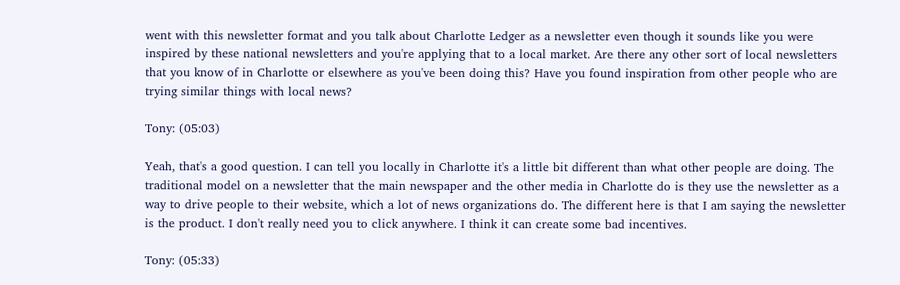went with this newsletter format and you talk about Charlotte Ledger as a newsletter even though it sounds like you were inspired by these national newsletters and you're applying that to a local market. Are there any other sort of local newsletters that you know of in Charlotte or elsewhere as you've been doing this? Have you found inspiration from other people who are trying similar things with local news?

Tony: (05:03)

Yeah, that's a good question. I can tell you locally in Charlotte it's a little bit different than what other people are doing. The traditional model on a newsletter that the main newspaper and the other media in Charlotte do is they use the newsletter as a way to drive people to their website, which a lot of news organizations do. The different here is that I am saying the newsletter is the product. I don't really need you to click anywhere. I think it can create some bad incentives.

Tony: (05:33)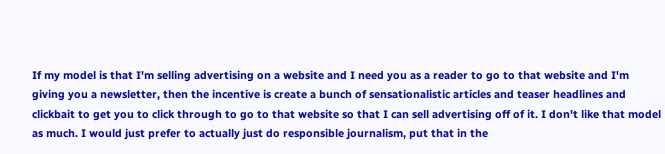If my model is that I'm selling advertising on a website and I need you as a reader to go to that website and I'm giving you a newsletter, then the incentive is create a bunch of sensationalistic articles and teaser headlines and clickbait to get you to click through to go to that website so that I can sell advertising off of it. I don't like that model as much. I would just prefer to actually just do responsible journalism, put that in the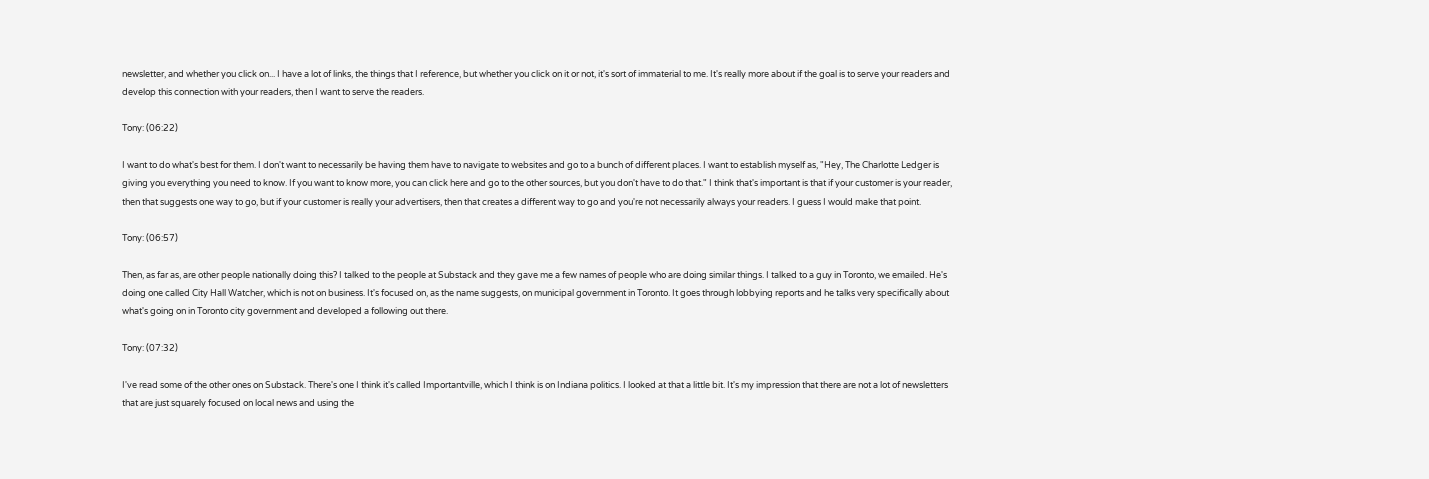newsletter, and whether you click on... I have a lot of links, the things that I reference, but whether you click on it or not, it's sort of immaterial to me. It's really more about if the goal is to serve your readers and develop this connection with your readers, then I want to serve the readers.

Tony: (06:22)

I want to do what's best for them. I don't want to necessarily be having them have to navigate to websites and go to a bunch of different places. I want to establish myself as, "Hey, The Charlotte Ledger is giving you everything you need to know. If you want to know more, you can click here and go to the other sources, but you don't have to do that." I think that's important is that if your customer is your reader, then that suggests one way to go, but if your customer is really your advertisers, then that creates a different way to go and you're not necessarily always your readers. I guess I would make that point.

Tony: (06:57)

Then, as far as, are other people nationally doing this? I talked to the people at Substack and they gave me a few names of people who are doing similar things. I talked to a guy in Toronto, we emailed. He's doing one called City Hall Watcher, which is not on business. It's focused on, as the name suggests, on municipal government in Toronto. It goes through lobbying reports and he talks very specifically about what's going on in Toronto city government and developed a following out there.

Tony: (07:32)

I've read some of the other ones on Substack. There's one I think it's called Importantville, which I think is on Indiana politics. I looked at that a little bit. It's my impression that there are not a lot of newsletters that are just squarely focused on local news and using the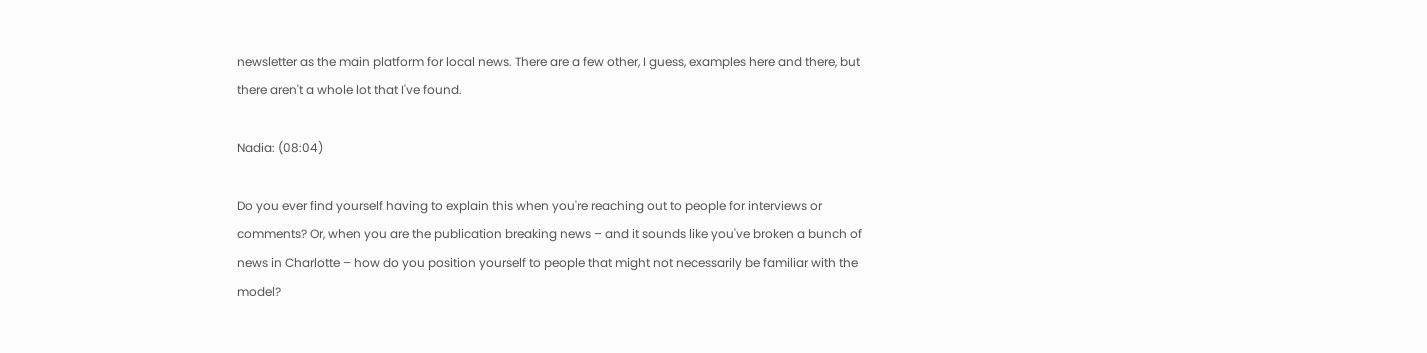newsletter as the main platform for local news. There are a few other, I guess, examples here and there, but there aren't a whole lot that I've found.

Nadia: (08:04)

Do you ever find yourself having to explain this when you're reaching out to people for interviews or comments? Or, when you are the publication breaking news – and it sounds like you've broken a bunch of news in Charlotte – how do you position yourself to people that might not necessarily be familiar with the model?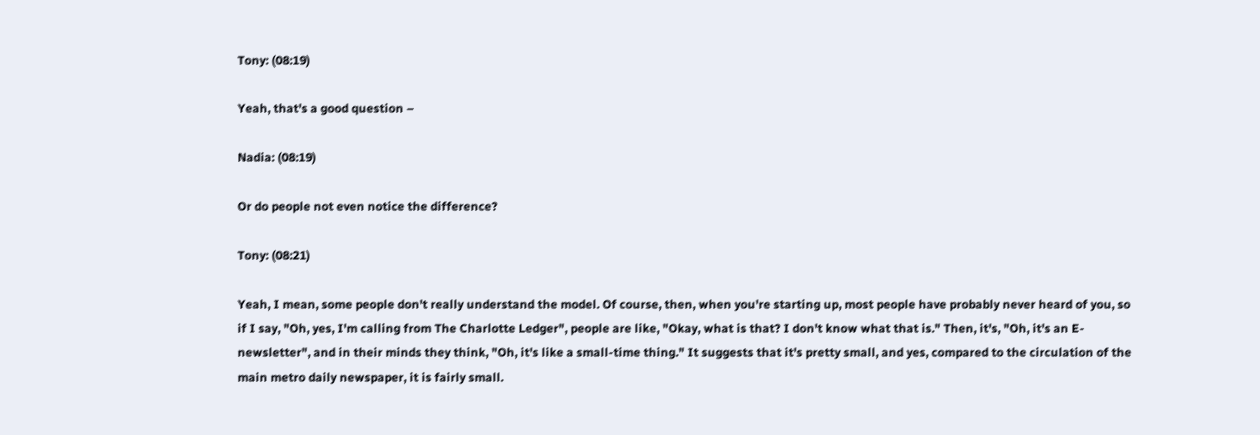Tony: (08:19)

Yeah, that's a good question –

Nadia: (08:19)

Or do people not even notice the difference?

Tony: (08:21)

Yeah, I mean, some people don't really understand the model. Of course, then, when you're starting up, most people have probably never heard of you, so if I say, "Oh, yes, I'm calling from The Charlotte Ledger", people are like, "Okay, what is that? I don't know what that is." Then, it's, "Oh, it's an E-newsletter", and in their minds they think, "Oh, it's like a small-time thing." It suggests that it's pretty small, and yes, compared to the circulation of the main metro daily newspaper, it is fairly small.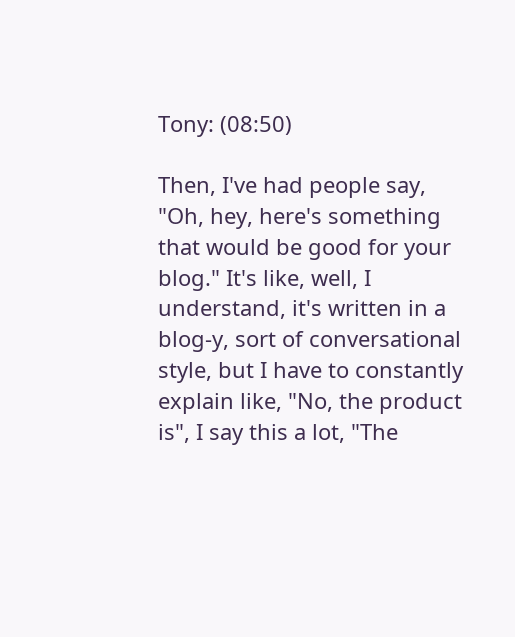Tony: (08:50)

Then, I've had people say, "Oh, hey, here's something that would be good for your blog." It's like, well, I understand, it's written in a blog-y, sort of conversational style, but I have to constantly explain like, "No, the product is", I say this a lot, "The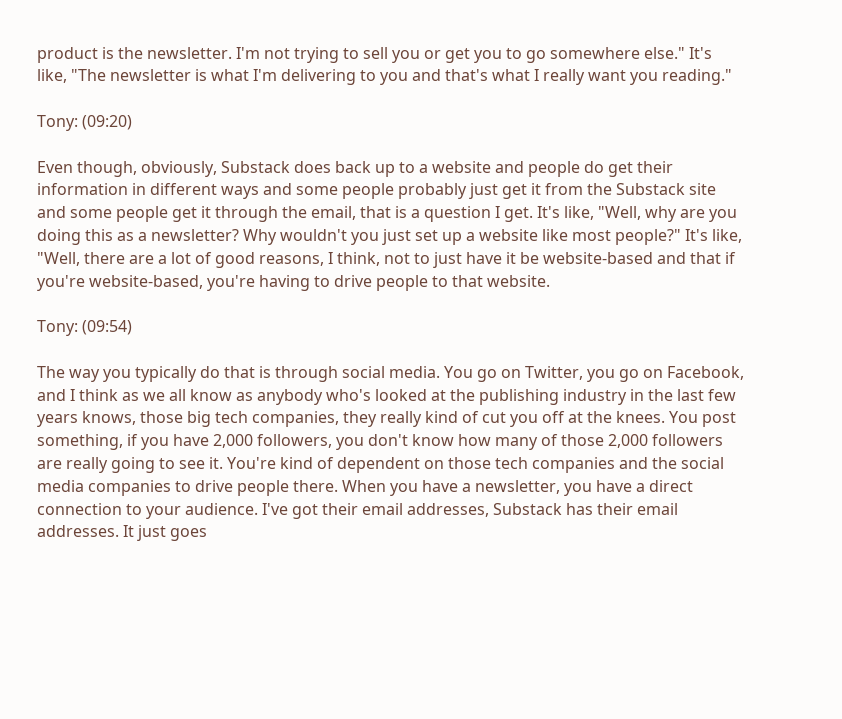product is the newsletter. I'm not trying to sell you or get you to go somewhere else." It's like, "The newsletter is what I'm delivering to you and that's what I really want you reading."

Tony: (09:20)

Even though, obviously, Substack does back up to a website and people do get their information in different ways and some people probably just get it from the Substack site and some people get it through the email, that is a question I get. It's like, "Well, why are you doing this as a newsletter? Why wouldn't you just set up a website like most people?" It's like, "Well, there are a lot of good reasons, I think, not to just have it be website-based and that if you're website-based, you're having to drive people to that website.

Tony: (09:54)

The way you typically do that is through social media. You go on Twitter, you go on Facebook, and I think as we all know as anybody who's looked at the publishing industry in the last few years knows, those big tech companies, they really kind of cut you off at the knees. You post something, if you have 2,000 followers, you don't know how many of those 2,000 followers are really going to see it. You're kind of dependent on those tech companies and the social media companies to drive people there. When you have a newsletter, you have a direct connection to your audience. I've got their email addresses, Substack has their email addresses. It just goes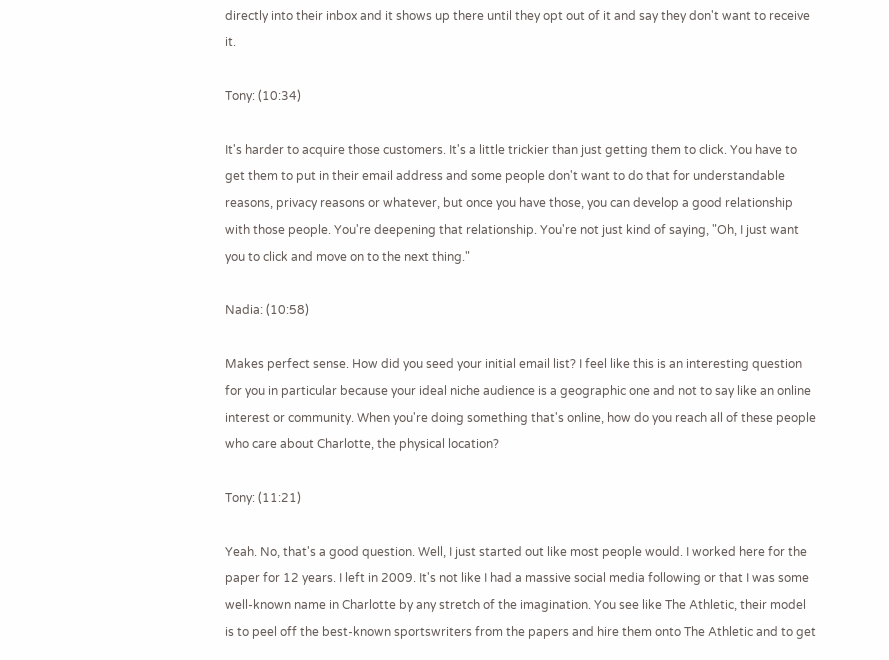directly into their inbox and it shows up there until they opt out of it and say they don't want to receive it.

Tony: (10:34)

It's harder to acquire those customers. It's a little trickier than just getting them to click. You have to get them to put in their email address and some people don't want to do that for understandable reasons, privacy reasons or whatever, but once you have those, you can develop a good relationship with those people. You're deepening that relationship. You're not just kind of saying, "Oh, I just want you to click and move on to the next thing."

Nadia: (10:58)

Makes perfect sense. How did you seed your initial email list? I feel like this is an interesting question for you in particular because your ideal niche audience is a geographic one and not to say like an online interest or community. When you're doing something that's online, how do you reach all of these people who care about Charlotte, the physical location?

Tony: (11:21)

Yeah. No, that's a good question. Well, I just started out like most people would. I worked here for the paper for 12 years. I left in 2009. It's not like I had a massive social media following or that I was some well-known name in Charlotte by any stretch of the imagination. You see like The Athletic, their model is to peel off the best-known sportswriters from the papers and hire them onto The Athletic and to get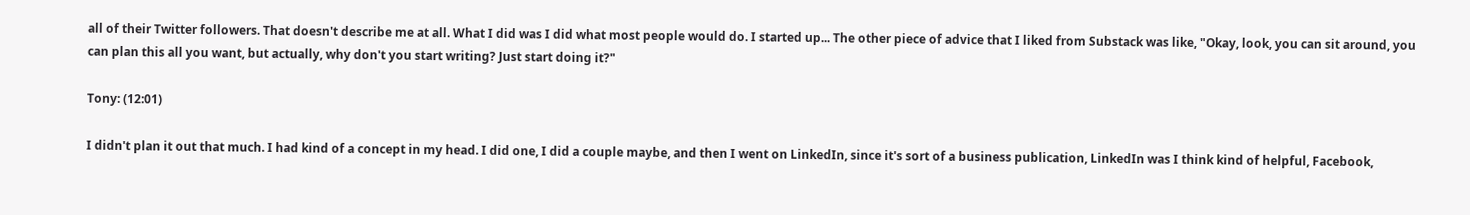all of their Twitter followers. That doesn't describe me at all. What I did was I did what most people would do. I started up... The other piece of advice that I liked from Substack was like, "Okay, look, you can sit around, you can plan this all you want, but actually, why don't you start writing? Just start doing it?"

Tony: (12:01)

I didn't plan it out that much. I had kind of a concept in my head. I did one, I did a couple maybe, and then I went on LinkedIn, since it's sort of a business publication, LinkedIn was I think kind of helpful, Facebook,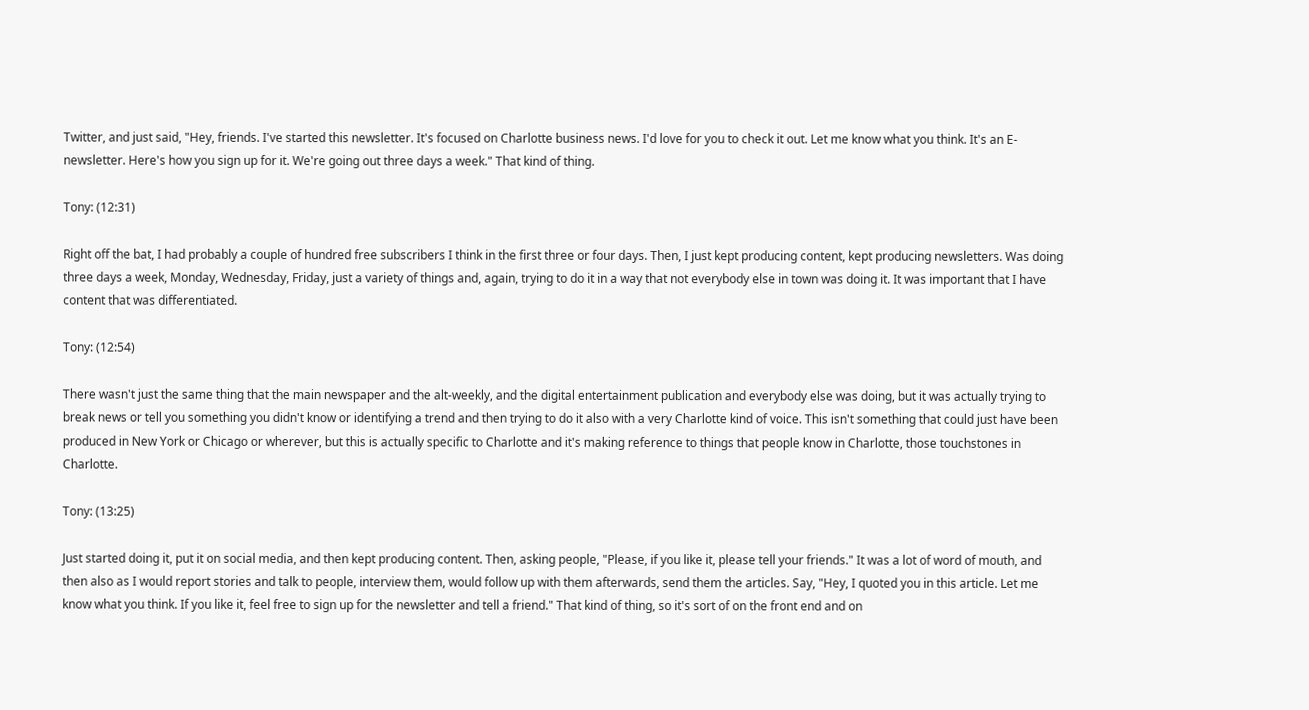Twitter, and just said, "Hey, friends. I've started this newsletter. It's focused on Charlotte business news. I'd love for you to check it out. Let me know what you think. It's an E-newsletter. Here's how you sign up for it. We're going out three days a week." That kind of thing.

Tony: (12:31)

Right off the bat, I had probably a couple of hundred free subscribers I think in the first three or four days. Then, I just kept producing content, kept producing newsletters. Was doing three days a week, Monday, Wednesday, Friday, just a variety of things and, again, trying to do it in a way that not everybody else in town was doing it. It was important that I have content that was differentiated.

Tony: (12:54)

There wasn't just the same thing that the main newspaper and the alt-weekly, and the digital entertainment publication and everybody else was doing, but it was actually trying to break news or tell you something you didn't know or identifying a trend and then trying to do it also with a very Charlotte kind of voice. This isn't something that could just have been produced in New York or Chicago or wherever, but this is actually specific to Charlotte and it's making reference to things that people know in Charlotte, those touchstones in Charlotte.

Tony: (13:25)

Just started doing it, put it on social media, and then kept producing content. Then, asking people, "Please, if you like it, please tell your friends." It was a lot of word of mouth, and then also as I would report stories and talk to people, interview them, would follow up with them afterwards, send them the articles. Say, "Hey, I quoted you in this article. Let me know what you think. If you like it, feel free to sign up for the newsletter and tell a friend." That kind of thing, so it's sort of on the front end and on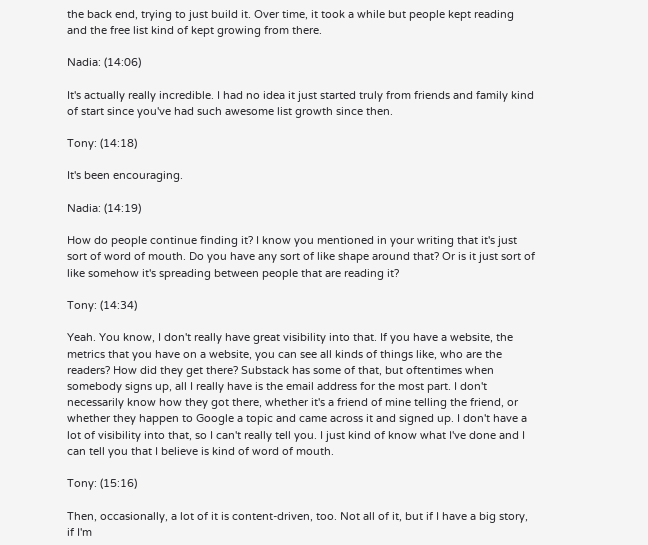the back end, trying to just build it. Over time, it took a while but people kept reading and the free list kind of kept growing from there.

Nadia: (14:06)

It's actually really incredible. I had no idea it just started truly from friends and family kind of start since you've had such awesome list growth since then.

Tony: (14:18)

It's been encouraging.

Nadia: (14:19)

How do people continue finding it? I know you mentioned in your writing that it's just sort of word of mouth. Do you have any sort of like shape around that? Or is it just sort of like somehow it's spreading between people that are reading it?

Tony: (14:34)

Yeah. You know, I don't really have great visibility into that. If you have a website, the metrics that you have on a website, you can see all kinds of things like, who are the readers? How did they get there? Substack has some of that, but oftentimes when somebody signs up, all I really have is the email address for the most part. I don't necessarily know how they got there, whether it's a friend of mine telling the friend, or whether they happen to Google a topic and came across it and signed up. I don't have a lot of visibility into that, so I can't really tell you. I just kind of know what I've done and I can tell you that I believe is kind of word of mouth.

Tony: (15:16)

Then, occasionally, a lot of it is content-driven, too. Not all of it, but if I have a big story, if I'm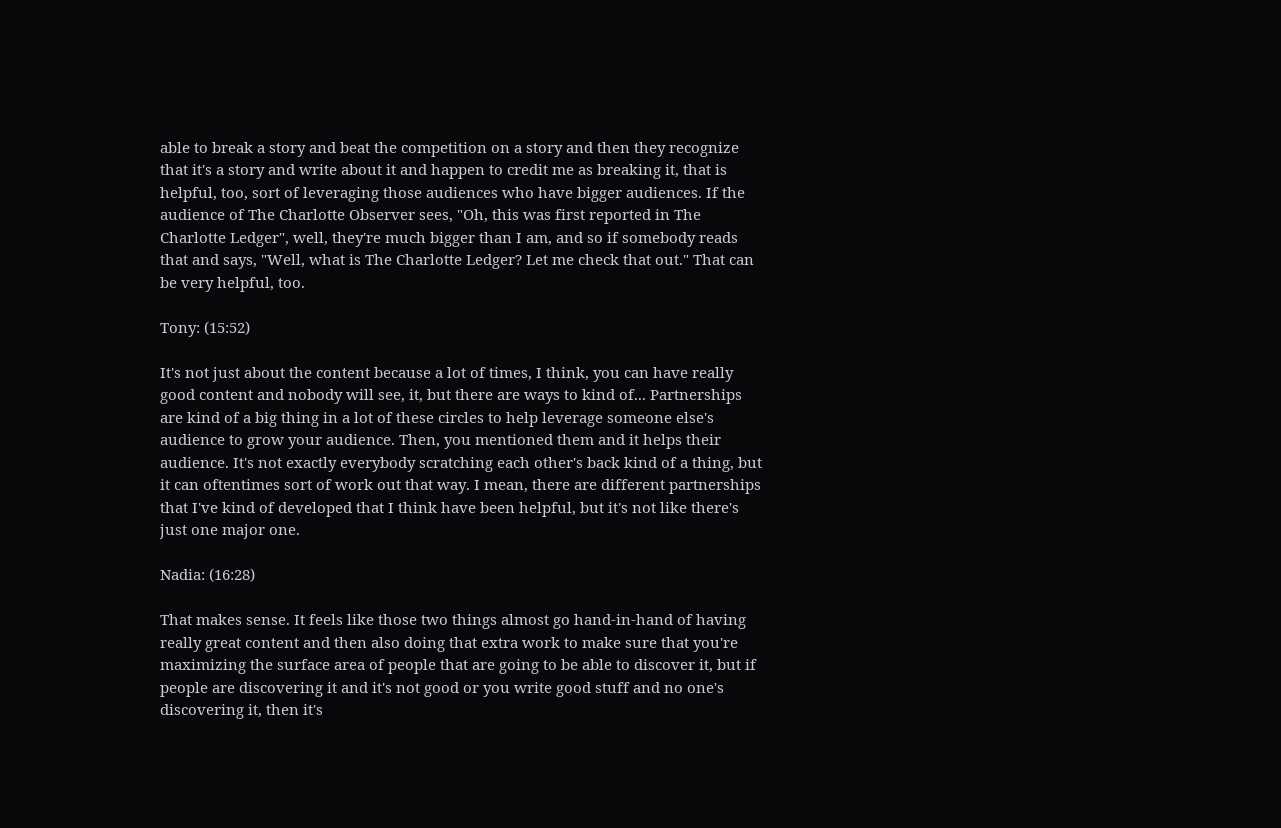able to break a story and beat the competition on a story and then they recognize that it's a story and write about it and happen to credit me as breaking it, that is helpful, too, sort of leveraging those audiences who have bigger audiences. If the audience of The Charlotte Observer sees, "Oh, this was first reported in The Charlotte Ledger", well, they're much bigger than I am, and so if somebody reads that and says, "Well, what is The Charlotte Ledger? Let me check that out." That can be very helpful, too.

Tony: (15:52)

It's not just about the content because a lot of times, I think, you can have really good content and nobody will see, it, but there are ways to kind of... Partnerships are kind of a big thing in a lot of these circles to help leverage someone else's audience to grow your audience. Then, you mentioned them and it helps their audience. It's not exactly everybody scratching each other's back kind of a thing, but it can oftentimes sort of work out that way. I mean, there are different partnerships that I've kind of developed that I think have been helpful, but it's not like there's just one major one.

Nadia: (16:28)

That makes sense. It feels like those two things almost go hand-in-hand of having really great content and then also doing that extra work to make sure that you're maximizing the surface area of people that are going to be able to discover it, but if people are discovering it and it's not good or you write good stuff and no one's discovering it, then it's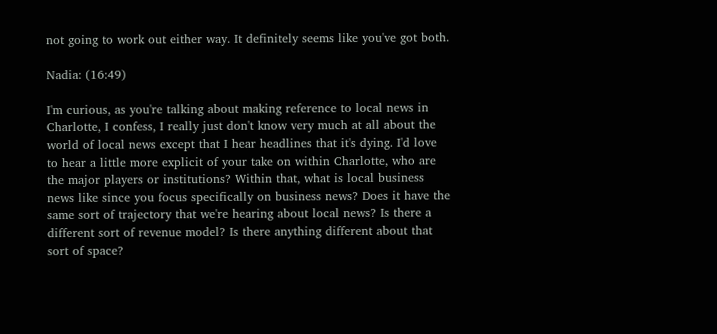not going to work out either way. It definitely seems like you've got both.

Nadia: (16:49)

I'm curious, as you're talking about making reference to local news in Charlotte, I confess, I really just don't know very much at all about the world of local news except that I hear headlines that it's dying. I'd love to hear a little more explicit of your take on within Charlotte, who are the major players or institutions? Within that, what is local business news like since you focus specifically on business news? Does it have the same sort of trajectory that we're hearing about local news? Is there a different sort of revenue model? Is there anything different about that sort of space?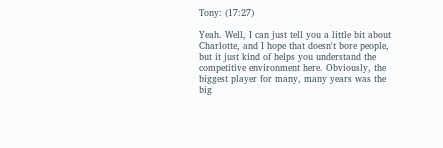Tony: (17:27)

Yeah. Well, I can just tell you a little bit about Charlotte, and I hope that doesn't bore people, but it just kind of helps you understand the competitive environment here. Obviously, the biggest player for many, many years was the big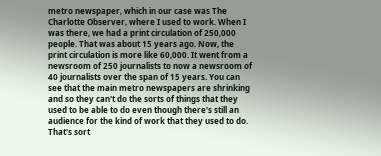metro newspaper, which in our case was The Charlotte Observer, where I used to work. When I was there, we had a print circulation of 250,000 people. That was about 15 years ago. Now, the print circulation is more like 60,000. It went from a newsroom of 250 journalists to now a newsroom of 40 journalists over the span of 15 years. You can see that the main metro newspapers are shrinking and so they can't do the sorts of things that they used to be able to do even though there's still an audience for the kind of work that they used to do. That's sort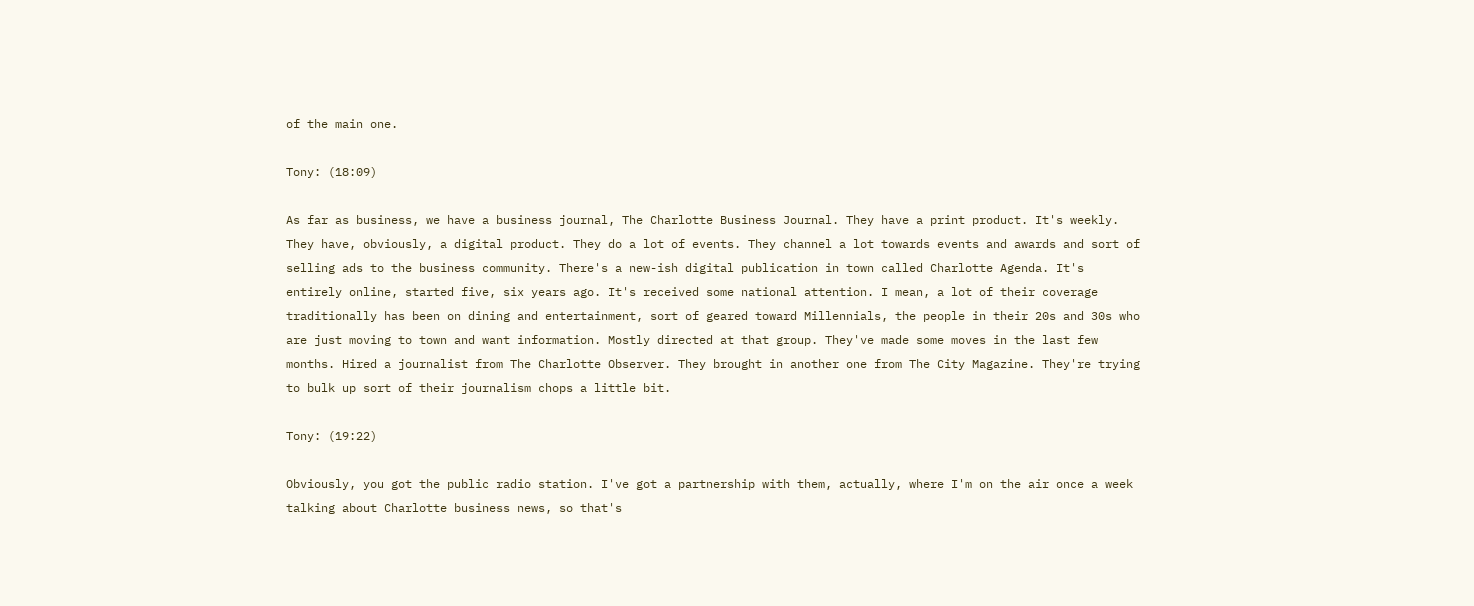of the main one.

Tony: (18:09)

As far as business, we have a business journal, The Charlotte Business Journal. They have a print product. It's weekly. They have, obviously, a digital product. They do a lot of events. They channel a lot towards events and awards and sort of selling ads to the business community. There's a new-ish digital publication in town called Charlotte Agenda. It's entirely online, started five, six years ago. It's received some national attention. I mean, a lot of their coverage traditionally has been on dining and entertainment, sort of geared toward Millennials, the people in their 20s and 30s who are just moving to town and want information. Mostly directed at that group. They've made some moves in the last few months. Hired a journalist from The Charlotte Observer. They brought in another one from The City Magazine. They're trying to bulk up sort of their journalism chops a little bit.

Tony: (19:22)

Obviously, you got the public radio station. I've got a partnership with them, actually, where I'm on the air once a week talking about Charlotte business news, so that's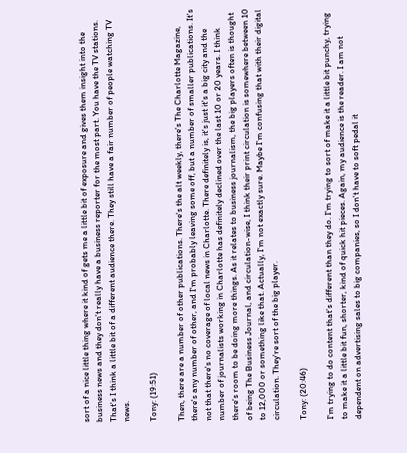sort of a nice little thing where it kind of gets me a little bit of exposure and gives them insight into the business news and they don't really have a business reporter for the most part. You have the TV stations. That's I think a little bit of a different audience there. They still have a fair number of people watching TV news.

Tony: (19:51)

Then, there are a number of other publications. There's the alt weekly, there's The Charlotte Magazine, there's any number of other, and I'm probably leaving some off, but a number of smaller publications. It's not that there's no coverage of local news in Charlotte. There definitely is, it's just it's a big city and the number of journalists working in Charlotte has definitely declined over the last 10 or 20 years. I think there's room to be doing more things. As it relates to business journalism, the big players often is thought of being The Business Journal, and circulation-wise, I think their print circulation is somewhere between 10 to 12,000 or something like that. Actually, I'm not exactly sure. Maybe I'm confusing that with their digital circulation. They're sort of the big player.

Tony: (20:46)

I'm trying to do content that's different than they do. I'm trying to sort of make it a little bit punchy, trying to make it a little bit fun, shorter, kind of quick hit pieces. Again, my audience is the reader. I am not dependent on advertising sales to big companies, so I don't have to soft pedal it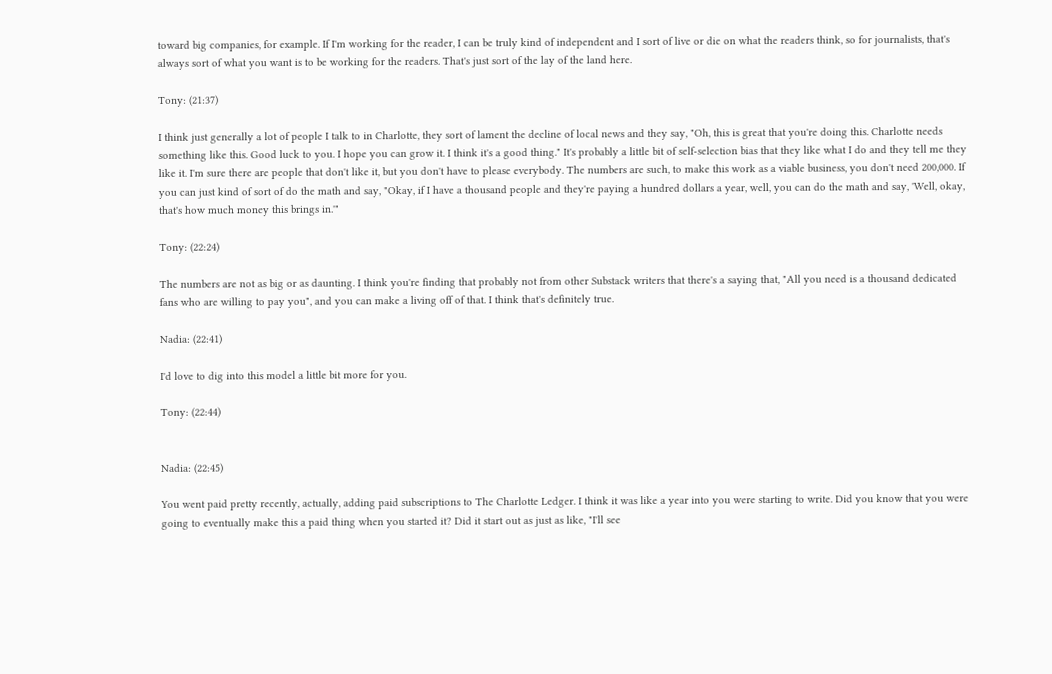toward big companies, for example. If I'm working for the reader, I can be truly kind of independent and I sort of live or die on what the readers think, so for journalists, that's always sort of what you want is to be working for the readers. That's just sort of the lay of the land here.

Tony: (21:37)

I think just generally a lot of people I talk to in Charlotte, they sort of lament the decline of local news and they say, "Oh, this is great that you're doing this. Charlotte needs something like this. Good luck to you. I hope you can grow it. I think it's a good thing." It's probably a little bit of self-selection bias that they like what I do and they tell me they like it. I'm sure there are people that don't like it, but you don't have to please everybody. The numbers are such, to make this work as a viable business, you don't need 200,000. If you can just kind of sort of do the math and say, "Okay, if I have a thousand people and they're paying a hundred dollars a year, well, you can do the math and say, 'Well, okay, that's how much money this brings in.'"

Tony: (22:24)

The numbers are not as big or as daunting. I think you're finding that probably not from other Substack writers that there's a saying that, "All you need is a thousand dedicated fans who are willing to pay you", and you can make a living off of that. I think that's definitely true.

Nadia: (22:41)

I'd love to dig into this model a little bit more for you.

Tony: (22:44)


Nadia: (22:45)

You went paid pretty recently, actually, adding paid subscriptions to The Charlotte Ledger. I think it was like a year into you were starting to write. Did you know that you were going to eventually make this a paid thing when you started it? Did it start out as just as like, "I'll see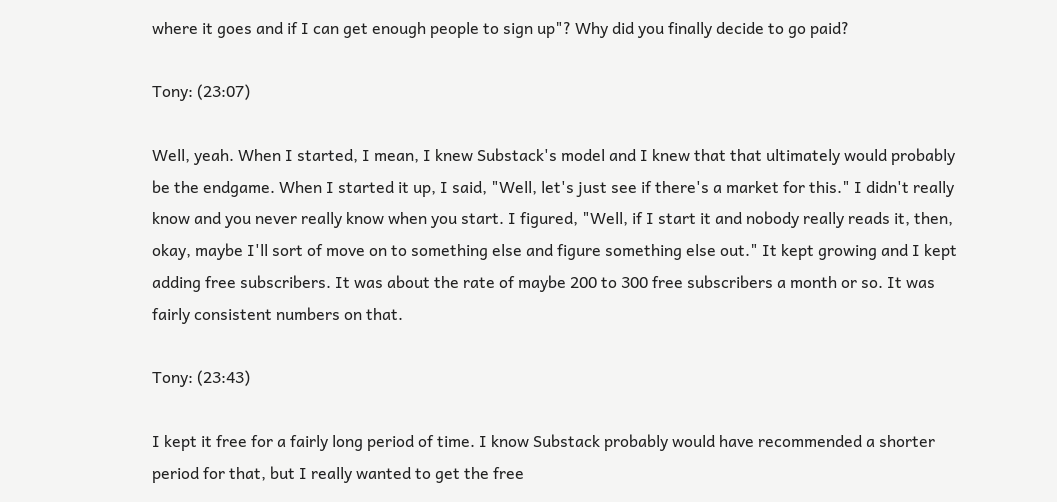where it goes and if I can get enough people to sign up"? Why did you finally decide to go paid?

Tony: (23:07)

Well, yeah. When I started, I mean, I knew Substack's model and I knew that that ultimately would probably be the endgame. When I started it up, I said, "Well, let's just see if there's a market for this." I didn't really know and you never really know when you start. I figured, "Well, if I start it and nobody really reads it, then, okay, maybe I'll sort of move on to something else and figure something else out." It kept growing and I kept adding free subscribers. It was about the rate of maybe 200 to 300 free subscribers a month or so. It was fairly consistent numbers on that.

Tony: (23:43)

I kept it free for a fairly long period of time. I know Substack probably would have recommended a shorter period for that, but I really wanted to get the free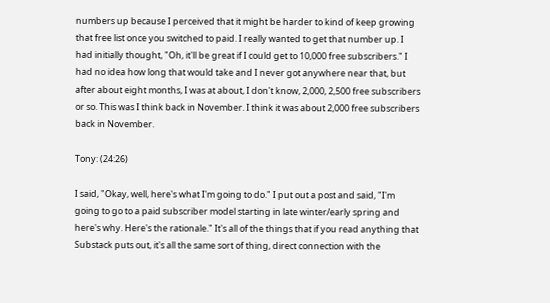numbers up because I perceived that it might be harder to kind of keep growing that free list once you switched to paid. I really wanted to get that number up. I had initially thought, "Oh, it'll be great if I could get to 10,000 free subscribers." I had no idea how long that would take and I never got anywhere near that, but after about eight months, I was at about, I don't know, 2,000, 2,500 free subscribers or so. This was I think back in November. I think it was about 2,000 free subscribers back in November.

Tony: (24:26)

I said, "Okay, well, here's what I'm going to do." I put out a post and said, "I'm going to go to a paid subscriber model starting in late winter/early spring and here's why. Here's the rationale." It's all of the things that if you read anything that Substack puts out, it's all the same sort of thing, direct connection with the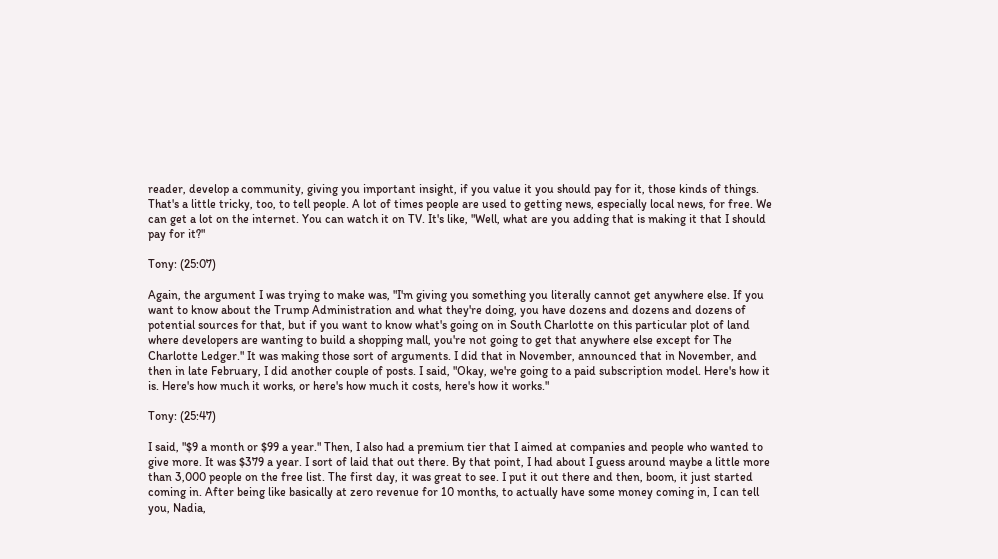reader, develop a community, giving you important insight, if you value it you should pay for it, those kinds of things. That's a little tricky, too, to tell people. A lot of times people are used to getting news, especially local news, for free. We can get a lot on the internet. You can watch it on TV. It's like, "Well, what are you adding that is making it that I should pay for it?"

Tony: (25:07)

Again, the argument I was trying to make was, "I'm giving you something you literally cannot get anywhere else. If you want to know about the Trump Administration and what they're doing, you have dozens and dozens and dozens of potential sources for that, but if you want to know what's going on in South Charlotte on this particular plot of land where developers are wanting to build a shopping mall, you're not going to get that anywhere else except for The Charlotte Ledger." It was making those sort of arguments. I did that in November, announced that in November, and then in late February, I did another couple of posts. I said, "Okay, we're going to a paid subscription model. Here's how it is. Here's how much it works, or here's how much it costs, here's how it works."

Tony: (25:47)

I said, "$9 a month or $99 a year." Then, I also had a premium tier that I aimed at companies and people who wanted to give more. It was $379 a year. I sort of laid that out there. By that point, I had about I guess around maybe a little more than 3,000 people on the free list. The first day, it was great to see. I put it out there and then, boom, it just started coming in. After being like basically at zero revenue for 10 months, to actually have some money coming in, I can tell you, Nadia,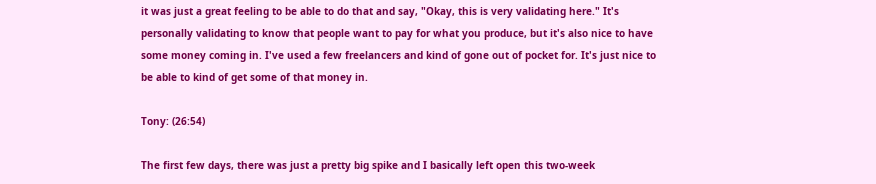it was just a great feeling to be able to do that and say, "Okay, this is very validating here." It's personally validating to know that people want to pay for what you produce, but it's also nice to have some money coming in. I've used a few freelancers and kind of gone out of pocket for. It's just nice to be able to kind of get some of that money in.

Tony: (26:54)

The first few days, there was just a pretty big spike and I basically left open this two-week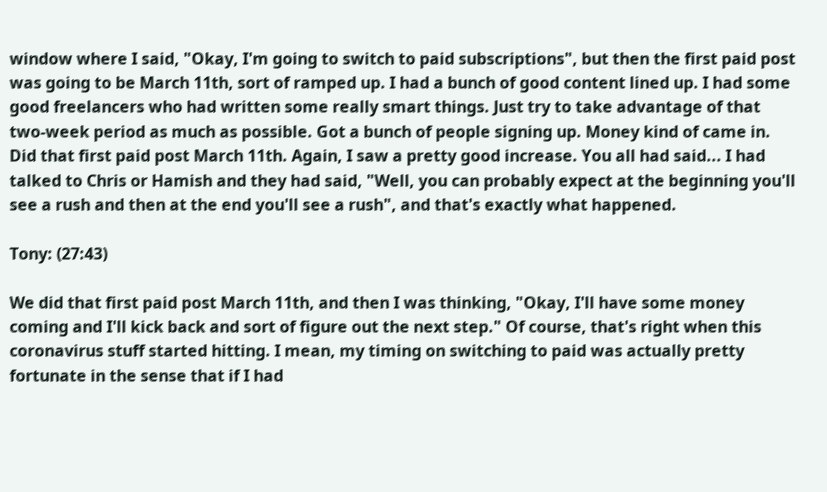window where I said, "Okay, I'm going to switch to paid subscriptions", but then the first paid post was going to be March 11th, sort of ramped up. I had a bunch of good content lined up. I had some good freelancers who had written some really smart things. Just try to take advantage of that two-week period as much as possible. Got a bunch of people signing up. Money kind of came in. Did that first paid post March 11th. Again, I saw a pretty good increase. You all had said... I had talked to Chris or Hamish and they had said, "Well, you can probably expect at the beginning you'll see a rush and then at the end you'll see a rush", and that's exactly what happened.

Tony: (27:43)

We did that first paid post March 11th, and then I was thinking, "Okay, I'll have some money coming and I'll kick back and sort of figure out the next step." Of course, that's right when this coronavirus stuff started hitting. I mean, my timing on switching to paid was actually pretty fortunate in the sense that if I had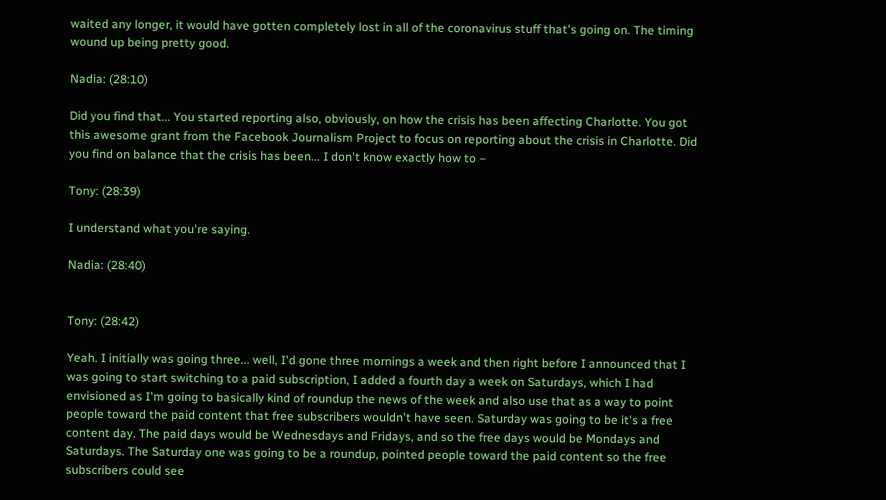waited any longer, it would have gotten completely lost in all of the coronavirus stuff that's going on. The timing wound up being pretty good.

Nadia: (28:10)

Did you find that... You started reporting also, obviously, on how the crisis has been affecting Charlotte. You got this awesome grant from the Facebook Journalism Project to focus on reporting about the crisis in Charlotte. Did you find on balance that the crisis has been... I don't know exactly how to –

Tony: (28:39)

I understand what you're saying.

Nadia: (28:40)


Tony: (28:42)

Yeah. I initially was going three... well, I'd gone three mornings a week and then right before I announced that I was going to start switching to a paid subscription, I added a fourth day a week on Saturdays, which I had envisioned as I'm going to basically kind of roundup the news of the week and also use that as a way to point people toward the paid content that free subscribers wouldn't have seen. Saturday was going to be it's a free content day. The paid days would be Wednesdays and Fridays, and so the free days would be Mondays and Saturdays. The Saturday one was going to be a roundup, pointed people toward the paid content so the free subscribers could see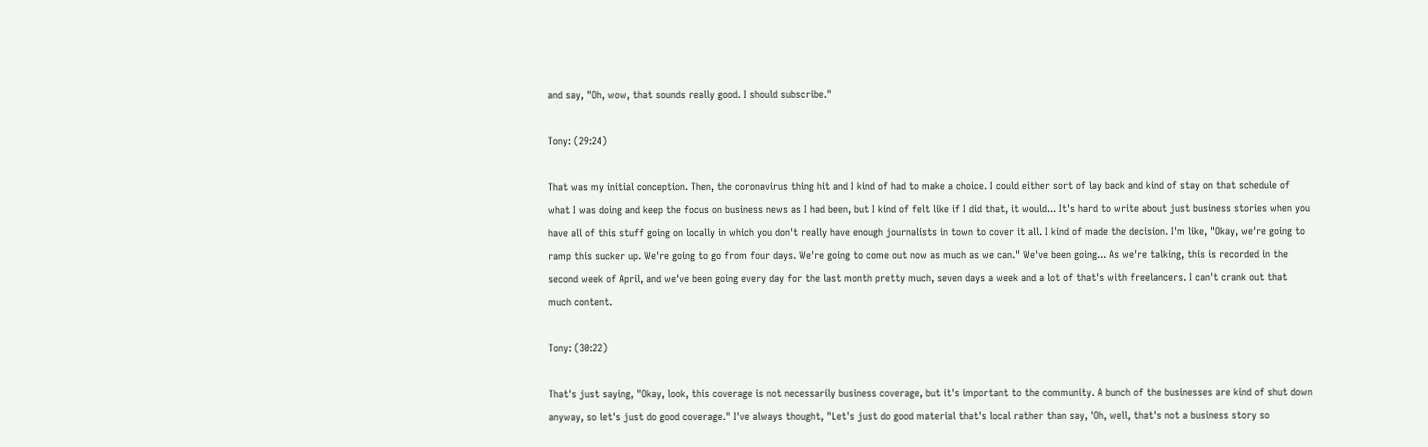and say, "Oh, wow, that sounds really good. I should subscribe."

Tony: (29:24)

That was my initial conception. Then, the coronavirus thing hit and I kind of had to make a choice. I could either sort of lay back and kind of stay on that schedule of what I was doing and keep the focus on business news as I had been, but I kind of felt like if I did that, it would... It's hard to write about just business stories when you have all of this stuff going on locally in which you don't really have enough journalists in town to cover it all. I kind of made the decision. I'm like, "Okay, we're going to ramp this sucker up. We're going to go from four days. We're going to come out now as much as we can." We've been going... As we're talking, this is recorded in the second week of April, and we've been going every day for the last month pretty much, seven days a week and a lot of that's with freelancers. I can't crank out that much content.

Tony: (30:22)

That's just saying, "Okay, look, this coverage is not necessarily business coverage, but it's important to the community. A bunch of the businesses are kind of shut down anyway, so let's just do good coverage." I've always thought, "Let's just do good material that's local rather than say, 'Oh, well, that's not a business story so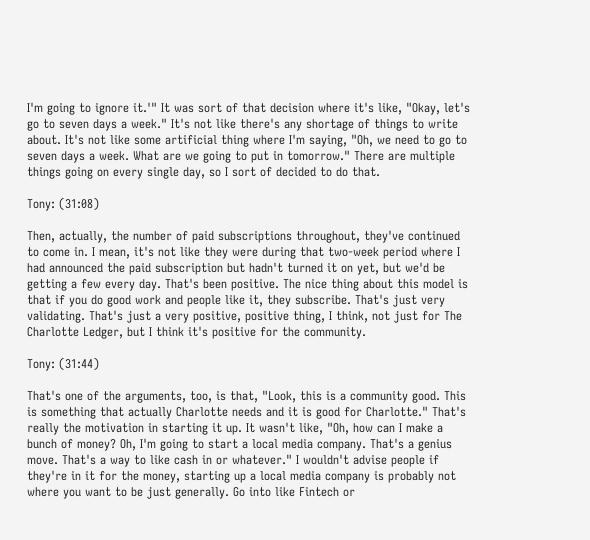I'm going to ignore it.'" It was sort of that decision where it's like, "Okay, let's go to seven days a week." It's not like there's any shortage of things to write about. It's not like some artificial thing where I'm saying, "Oh, we need to go to seven days a week. What are we going to put in tomorrow." There are multiple things going on every single day, so I sort of decided to do that.

Tony: (31:08)

Then, actually, the number of paid subscriptions throughout, they've continued to come in. I mean, it's not like they were during that two-week period where I had announced the paid subscription but hadn't turned it on yet, but we'd be getting a few every day. That's been positive. The nice thing about this model is that if you do good work and people like it, they subscribe. That's just very validating. That's just a very positive, positive thing, I think, not just for The Charlotte Ledger, but I think it's positive for the community.

Tony: (31:44)

That's one of the arguments, too, is that, "Look, this is a community good. This is something that actually Charlotte needs and it is good for Charlotte." That's really the motivation in starting it up. It wasn't like, "Oh, how can I make a bunch of money? Oh, I'm going to start a local media company. That's a genius move. That's a way to like cash in or whatever." I wouldn't advise people if they're in it for the money, starting up a local media company is probably not where you want to be just generally. Go into like Fintech or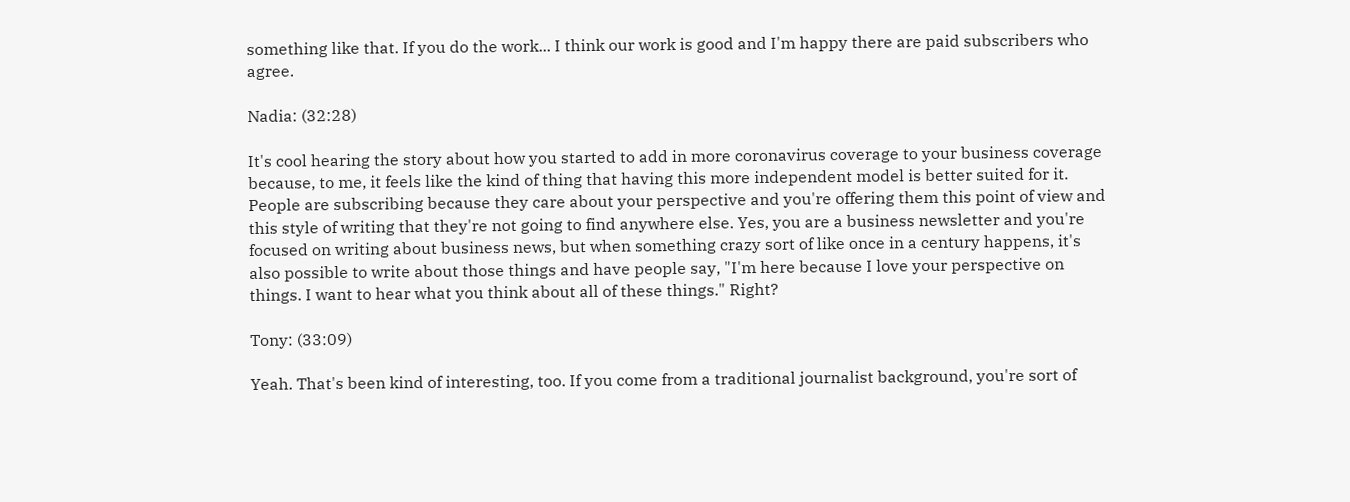something like that. If you do the work... I think our work is good and I'm happy there are paid subscribers who agree.

Nadia: (32:28)

It's cool hearing the story about how you started to add in more coronavirus coverage to your business coverage because, to me, it feels like the kind of thing that having this more independent model is better suited for it. People are subscribing because they care about your perspective and you're offering them this point of view and this style of writing that they're not going to find anywhere else. Yes, you are a business newsletter and you're focused on writing about business news, but when something crazy sort of like once in a century happens, it's also possible to write about those things and have people say, "I'm here because I love your perspective on things. I want to hear what you think about all of these things." Right?

Tony: (33:09)

Yeah. That's been kind of interesting, too. If you come from a traditional journalist background, you're sort of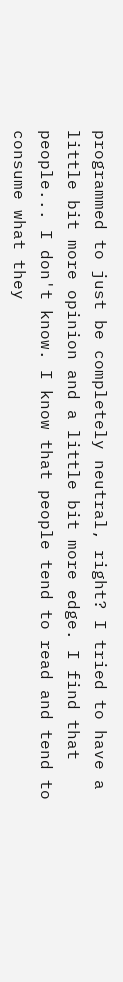programmed to just be completely neutral, right? I tried to have a little bit more opinion and a little bit more edge. I find that people... I don't know. I know that people tend to read and tend to consume what they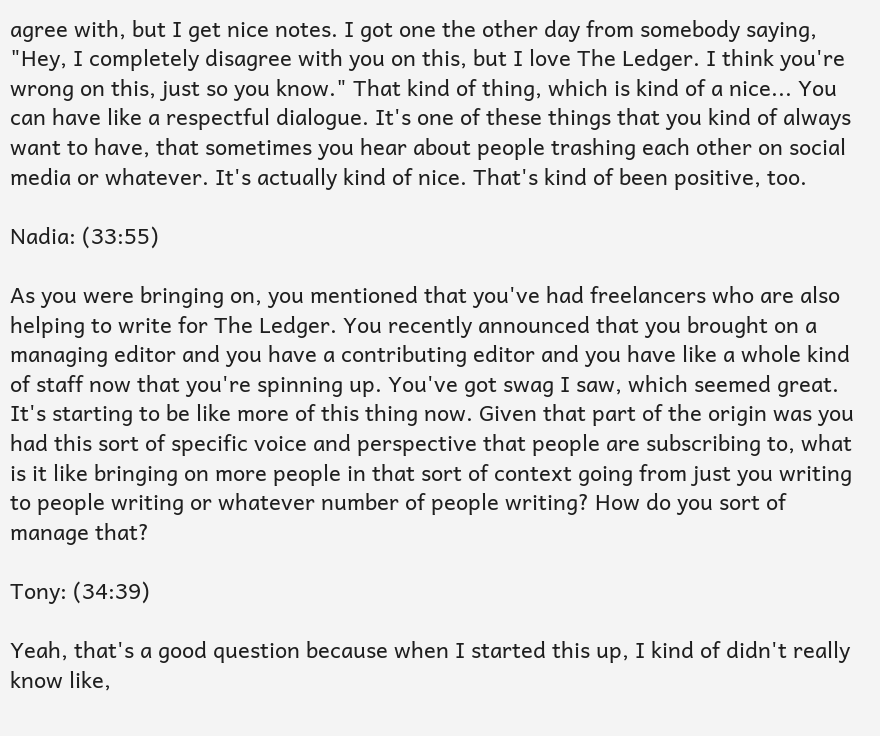agree with, but I get nice notes. I got one the other day from somebody saying, "Hey, I completely disagree with you on this, but I love The Ledger. I think you're wrong on this, just so you know." That kind of thing, which is kind of a nice... You can have like a respectful dialogue. It's one of these things that you kind of always want to have, that sometimes you hear about people trashing each other on social media or whatever. It's actually kind of nice. That's kind of been positive, too.

Nadia: (33:55)

As you were bringing on, you mentioned that you've had freelancers who are also helping to write for The Ledger. You recently announced that you brought on a managing editor and you have a contributing editor and you have like a whole kind of staff now that you're spinning up. You've got swag I saw, which seemed great. It's starting to be like more of this thing now. Given that part of the origin was you had this sort of specific voice and perspective that people are subscribing to, what is it like bringing on more people in that sort of context going from just you writing to people writing or whatever number of people writing? How do you sort of manage that?

Tony: (34:39)

Yeah, that's a good question because when I started this up, I kind of didn't really know like,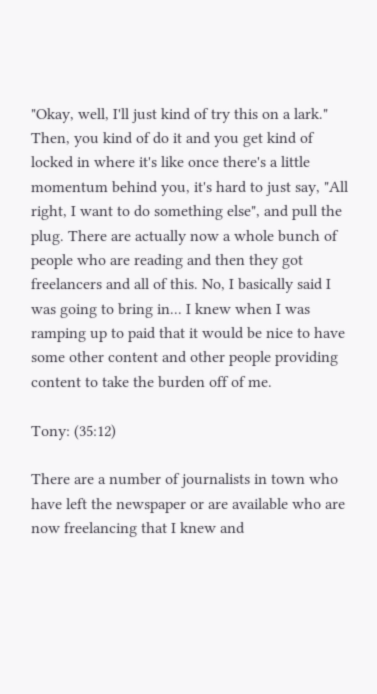"Okay, well, I'll just kind of try this on a lark." Then, you kind of do it and you get kind of locked in where it's like once there's a little momentum behind you, it's hard to just say, "All right, I want to do something else", and pull the plug. There are actually now a whole bunch of people who are reading and then they got freelancers and all of this. No, I basically said I was going to bring in... I knew when I was ramping up to paid that it would be nice to have some other content and other people providing content to take the burden off of me.

Tony: (35:12)

There are a number of journalists in town who have left the newspaper or are available who are now freelancing that I knew and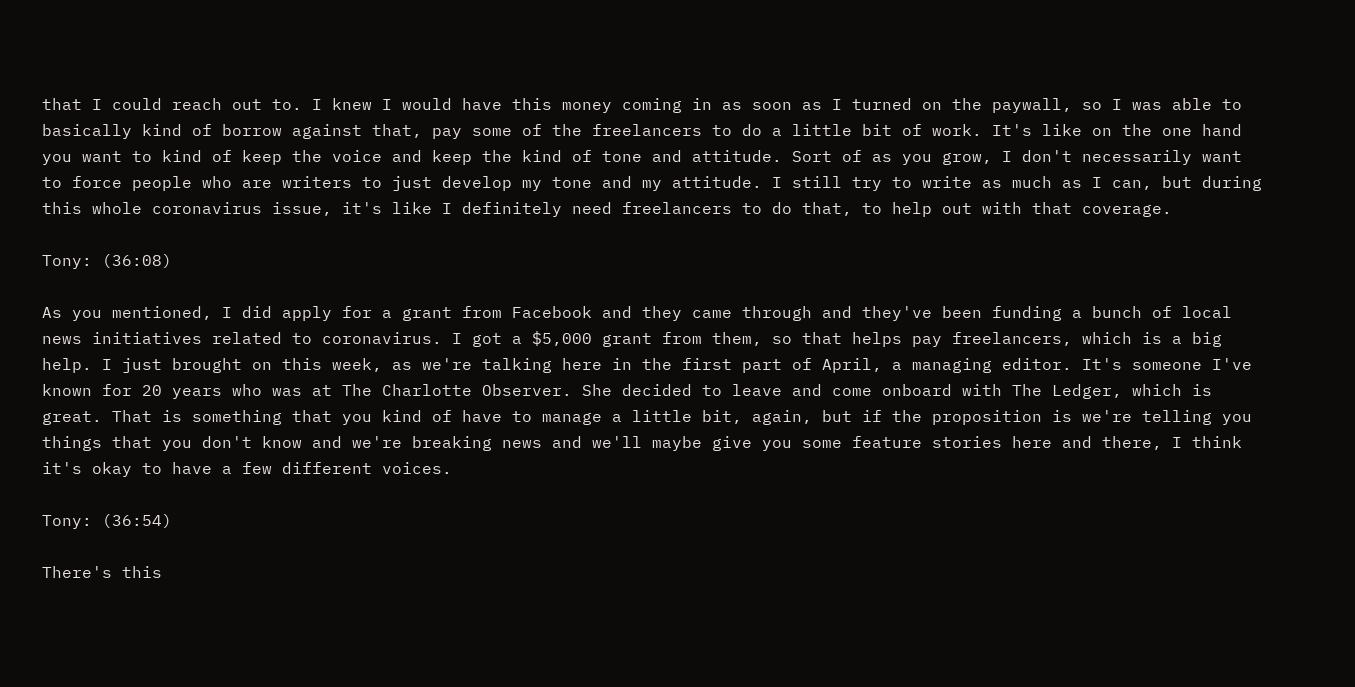that I could reach out to. I knew I would have this money coming in as soon as I turned on the paywall, so I was able to basically kind of borrow against that, pay some of the freelancers to do a little bit of work. It's like on the one hand you want to kind of keep the voice and keep the kind of tone and attitude. Sort of as you grow, I don't necessarily want to force people who are writers to just develop my tone and my attitude. I still try to write as much as I can, but during this whole coronavirus issue, it's like I definitely need freelancers to do that, to help out with that coverage.

Tony: (36:08)

As you mentioned, I did apply for a grant from Facebook and they came through and they've been funding a bunch of local news initiatives related to coronavirus. I got a $5,000 grant from them, so that helps pay freelancers, which is a big help. I just brought on this week, as we're talking here in the first part of April, a managing editor. It's someone I've known for 20 years who was at The Charlotte Observer. She decided to leave and come onboard with The Ledger, which is great. That is something that you kind of have to manage a little bit, again, but if the proposition is we're telling you things that you don't know and we're breaking news and we'll maybe give you some feature stories here and there, I think it's okay to have a few different voices.

Tony: (36:54)

There's this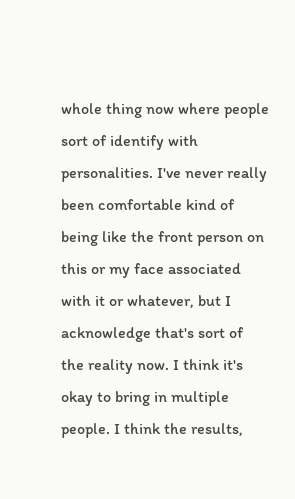whole thing now where people sort of identify with personalities. I've never really been comfortable kind of being like the front person on this or my face associated with it or whatever, but I acknowledge that's sort of the reality now. I think it's okay to bring in multiple people. I think the results,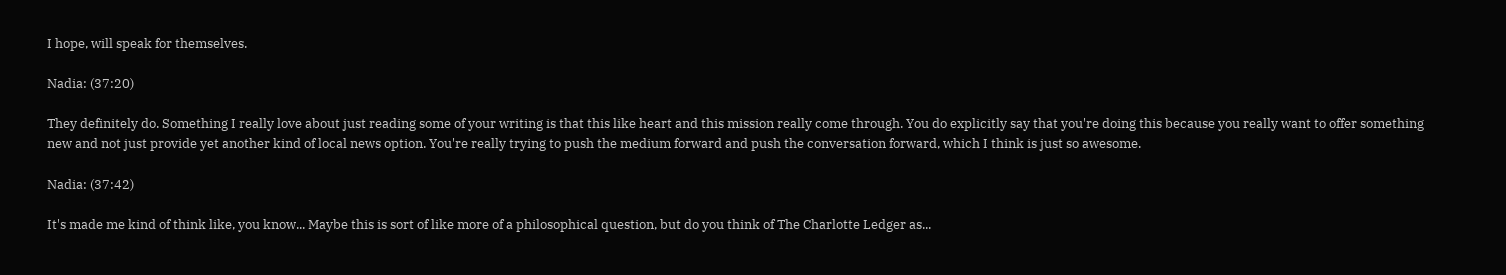I hope, will speak for themselves.

Nadia: (37:20)

They definitely do. Something I really love about just reading some of your writing is that this like heart and this mission really come through. You do explicitly say that you're doing this because you really want to offer something new and not just provide yet another kind of local news option. You're really trying to push the medium forward and push the conversation forward, which I think is just so awesome.

Nadia: (37:42)

It's made me kind of think like, you know... Maybe this is sort of like more of a philosophical question, but do you think of The Charlotte Ledger as...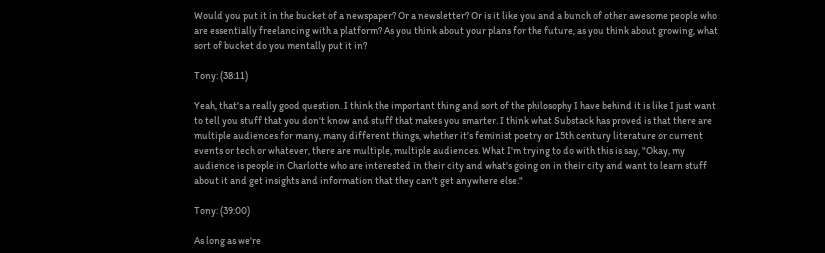Would you put it in the bucket of a newspaper? Or a newsletter? Or is it like you and a bunch of other awesome people who are essentially freelancing with a platform? As you think about your plans for the future, as you think about growing, what sort of bucket do you mentally put it in?

Tony: (38:11)

Yeah, that's a really good question. I think the important thing and sort of the philosophy I have behind it is like I just want to tell you stuff that you don't know and stuff that makes you smarter. I think what Substack has proved is that there are multiple audiences for many, many different things, whether it's feminist poetry or 15th century literature or current events or tech or whatever, there are multiple, multiple audiences. What I'm trying to do with this is say, "Okay, my audience is people in Charlotte who are interested in their city and what's going on in their city and want to learn stuff about it and get insights and information that they can't get anywhere else."

Tony: (39:00)

As long as we're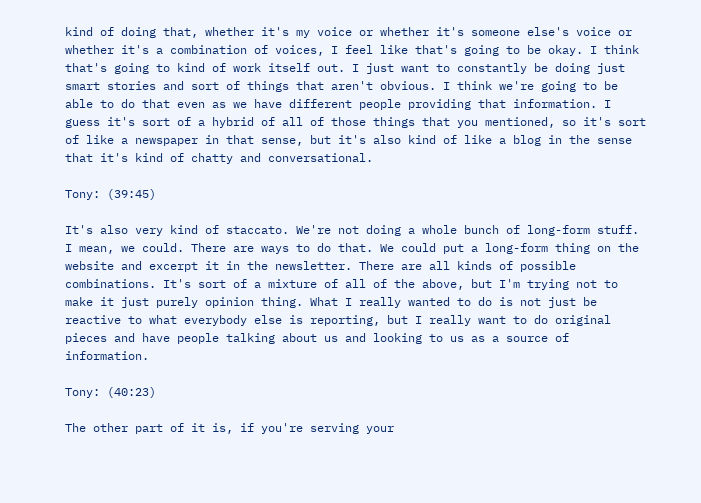kind of doing that, whether it's my voice or whether it's someone else's voice or whether it's a combination of voices, I feel like that's going to be okay. I think that's going to kind of work itself out. I just want to constantly be doing just smart stories and sort of things that aren't obvious. I think we're going to be able to do that even as we have different people providing that information. I guess it's sort of a hybrid of all of those things that you mentioned, so it's sort of like a newspaper in that sense, but it's also kind of like a blog in the sense that it's kind of chatty and conversational.

Tony: (39:45)

It's also very kind of staccato. We're not doing a whole bunch of long-form stuff. I mean, we could. There are ways to do that. We could put a long-form thing on the website and excerpt it in the newsletter. There are all kinds of possible combinations. It's sort of a mixture of all of the above, but I'm trying not to make it just purely opinion thing. What I really wanted to do is not just be reactive to what everybody else is reporting, but I really want to do original pieces and have people talking about us and looking to us as a source of information.

Tony: (40:23)

The other part of it is, if you're serving your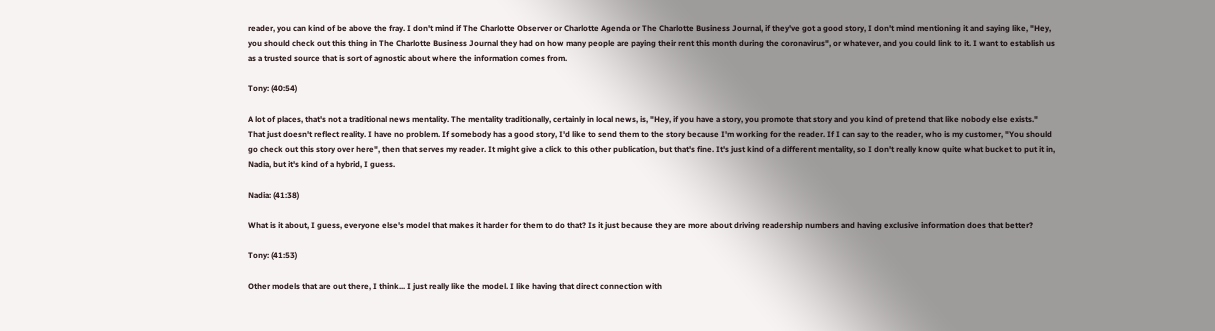reader, you can kind of be above the fray. I don't mind if The Charlotte Observer or Charlotte Agenda or The Charlotte Business Journal, if they've got a good story, I don't mind mentioning it and saying like, "Hey, you should check out this thing in The Charlotte Business Journal they had on how many people are paying their rent this month during the coronavirus", or whatever, and you could link to it. I want to establish us as a trusted source that is sort of agnostic about where the information comes from.

Tony: (40:54)

A lot of places, that's not a traditional news mentality. The mentality traditionally, certainly in local news, is, "Hey, if you have a story, you promote that story and you kind of pretend that like nobody else exists." That just doesn't reflect reality. I have no problem. If somebody has a good story, I'd like to send them to the story because I'm working for the reader. If I can say to the reader, who is my customer, "You should go check out this story over here", then that serves my reader. It might give a click to this other publication, but that's fine. It's just kind of a different mentality, so I don't really know quite what bucket to put it in, Nadia, but it's kind of a hybrid, I guess.

Nadia: (41:38)

What is it about, I guess, everyone else's model that makes it harder for them to do that? Is it just because they are more about driving readership numbers and having exclusive information does that better?

Tony: (41:53)

Other models that are out there, I think... I just really like the model. I like having that direct connection with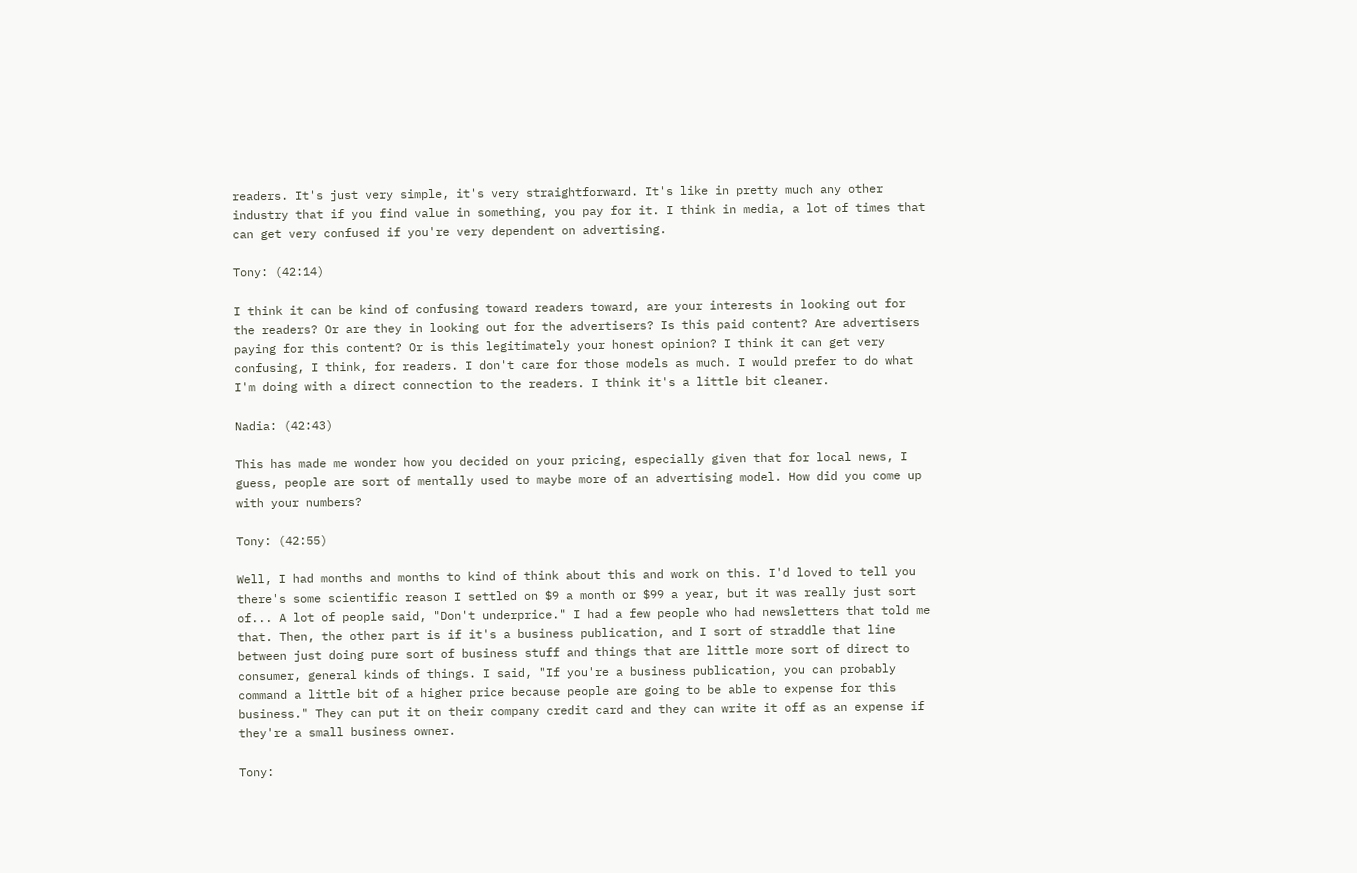readers. It's just very simple, it's very straightforward. It's like in pretty much any other industry that if you find value in something, you pay for it. I think in media, a lot of times that can get very confused if you're very dependent on advertising.

Tony: (42:14)

I think it can be kind of confusing toward readers toward, are your interests in looking out for the readers? Or are they in looking out for the advertisers? Is this paid content? Are advertisers paying for this content? Or is this legitimately your honest opinion? I think it can get very confusing, I think, for readers. I don't care for those models as much. I would prefer to do what I'm doing with a direct connection to the readers. I think it's a little bit cleaner.

Nadia: (42:43)

This has made me wonder how you decided on your pricing, especially given that for local news, I guess, people are sort of mentally used to maybe more of an advertising model. How did you come up with your numbers?

Tony: (42:55)

Well, I had months and months to kind of think about this and work on this. I'd loved to tell you there's some scientific reason I settled on $9 a month or $99 a year, but it was really just sort of... A lot of people said, "Don't underprice." I had a few people who had newsletters that told me that. Then, the other part is if it's a business publication, and I sort of straddle that line between just doing pure sort of business stuff and things that are little more sort of direct to consumer, general kinds of things. I said, "If you're a business publication, you can probably command a little bit of a higher price because people are going to be able to expense for this business." They can put it on their company credit card and they can write it off as an expense if they're a small business owner.

Tony: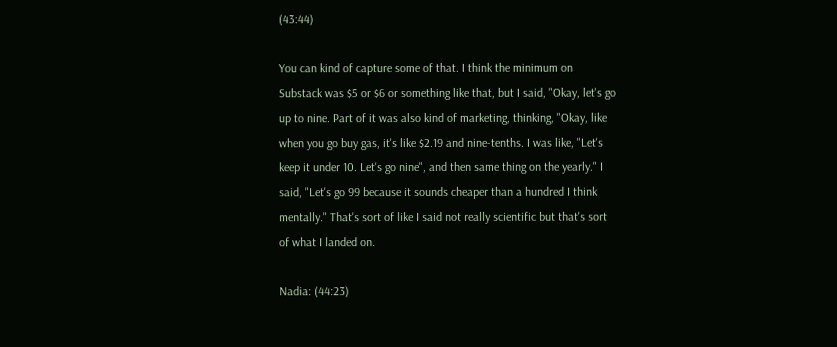(43:44)

You can kind of capture some of that. I think the minimum on Substack was $5 or $6 or something like that, but I said, "Okay, let's go up to nine. Part of it was also kind of marketing, thinking, "Okay, like when you go buy gas, it's like $2.19 and nine-tenths. I was like, "Let's keep it under 10. Let's go nine", and then same thing on the yearly." I said, "Let's go 99 because it sounds cheaper than a hundred I think mentally." That's sort of like I said not really scientific but that's sort of what I landed on.

Nadia: (44:23)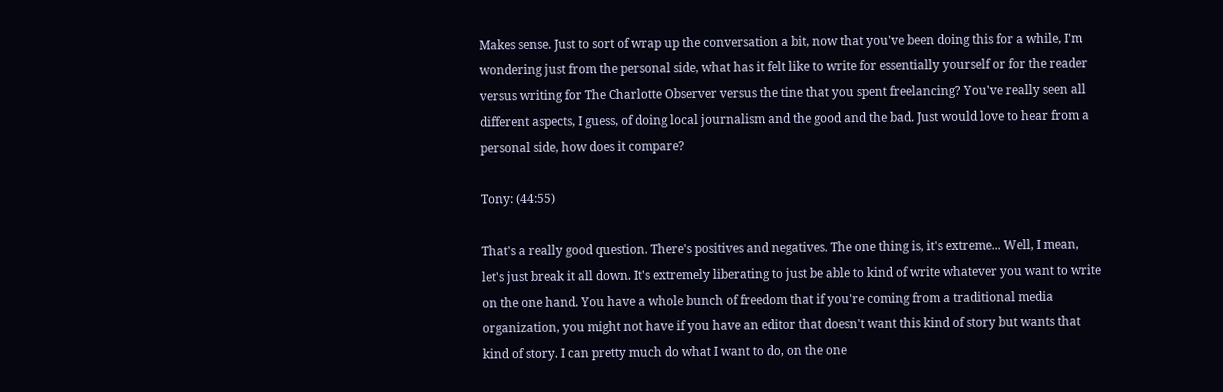Makes sense. Just to sort of wrap up the conversation a bit, now that you've been doing this for a while, I'm wondering just from the personal side, what has it felt like to write for essentially yourself or for the reader versus writing for The Charlotte Observer versus the tine that you spent freelancing? You've really seen all different aspects, I guess, of doing local journalism and the good and the bad. Just would love to hear from a personal side, how does it compare?

Tony: (44:55)

That's a really good question. There's positives and negatives. The one thing is, it's extreme... Well, I mean, let's just break it all down. It's extremely liberating to just be able to kind of write whatever you want to write on the one hand. You have a whole bunch of freedom that if you're coming from a traditional media organization, you might not have if you have an editor that doesn't want this kind of story but wants that kind of story. I can pretty much do what I want to do, on the one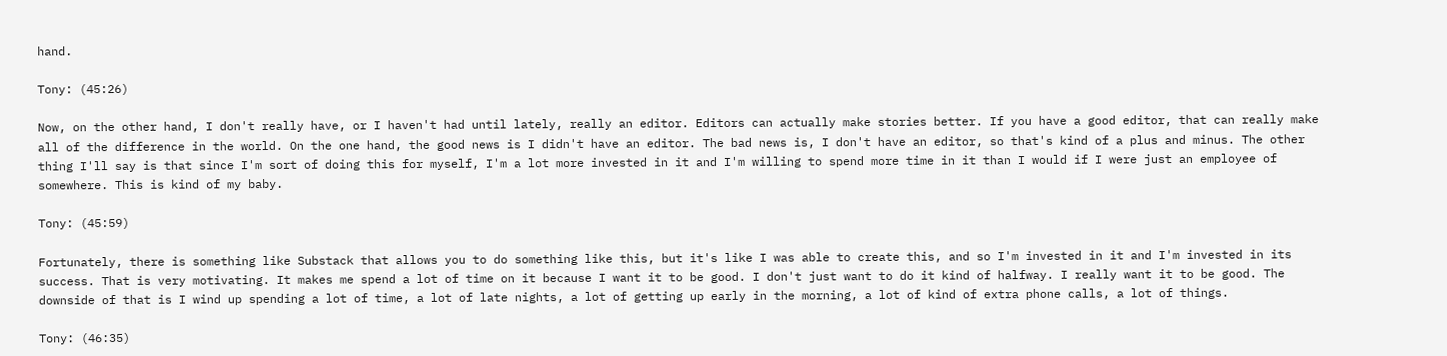hand.

Tony: (45:26)

Now, on the other hand, I don't really have, or I haven't had until lately, really an editor. Editors can actually make stories better. If you have a good editor, that can really make all of the difference in the world. On the one hand, the good news is I didn't have an editor. The bad news is, I don't have an editor, so that's kind of a plus and minus. The other thing I'll say is that since I'm sort of doing this for myself, I'm a lot more invested in it and I'm willing to spend more time in it than I would if I were just an employee of somewhere. This is kind of my baby.

Tony: (45:59)

Fortunately, there is something like Substack that allows you to do something like this, but it's like I was able to create this, and so I'm invested in it and I'm invested in its success. That is very motivating. It makes me spend a lot of time on it because I want it to be good. I don't just want to do it kind of halfway. I really want it to be good. The downside of that is I wind up spending a lot of time, a lot of late nights, a lot of getting up early in the morning, a lot of kind of extra phone calls, a lot of things.

Tony: (46:35)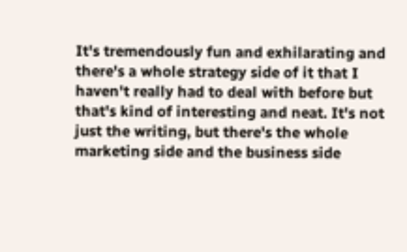It's tremendously fun and exhilarating and there's a whole strategy side of it that I haven't really had to deal with before but that's kind of interesting and neat. It's not just the writing, but there's the whole marketing side and the business side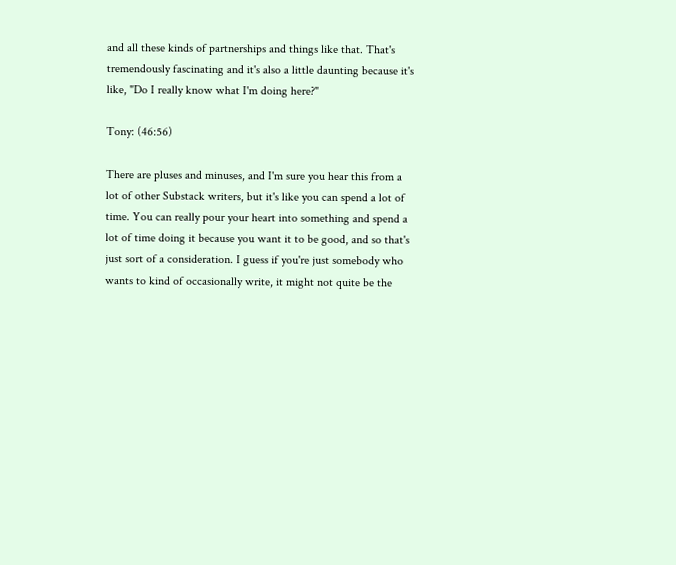and all these kinds of partnerships and things like that. That's tremendously fascinating and it's also a little daunting because it's like, "Do I really know what I'm doing here?"

Tony: (46:56)

There are pluses and minuses, and I'm sure you hear this from a lot of other Substack writers, but it's like you can spend a lot of time. You can really pour your heart into something and spend a lot of time doing it because you want it to be good, and so that's just sort of a consideration. I guess if you're just somebody who wants to kind of occasionally write, it might not quite be the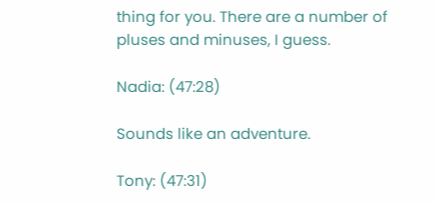thing for you. There are a number of pluses and minuses, I guess.

Nadia: (47:28)

Sounds like an adventure.

Tony: (47:31)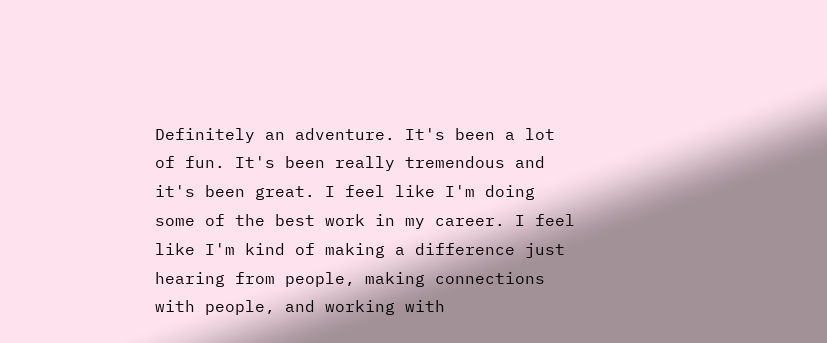Definitely an adventure. It's been a lot of fun. It's been really tremendous and it's been great. I feel like I'm doing some of the best work in my career. I feel like I'm kind of making a difference just hearing from people, making connections with people, and working with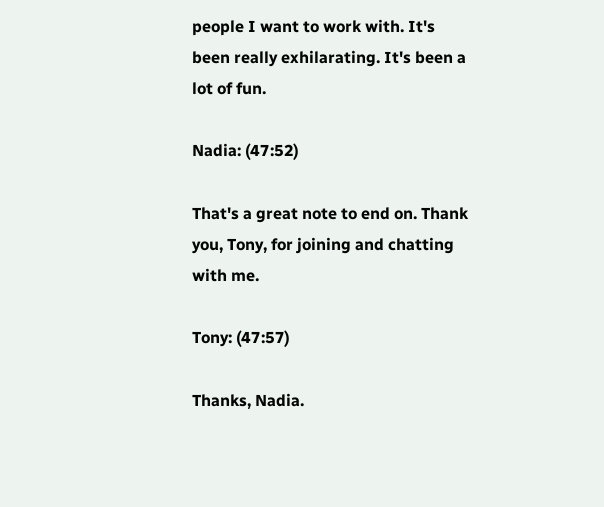people I want to work with. It's been really exhilarating. It's been a lot of fun.

Nadia: (47:52)

That's a great note to end on. Thank you, Tony, for joining and chatting with me.

Tony: (47:57)

Thanks, Nadia.